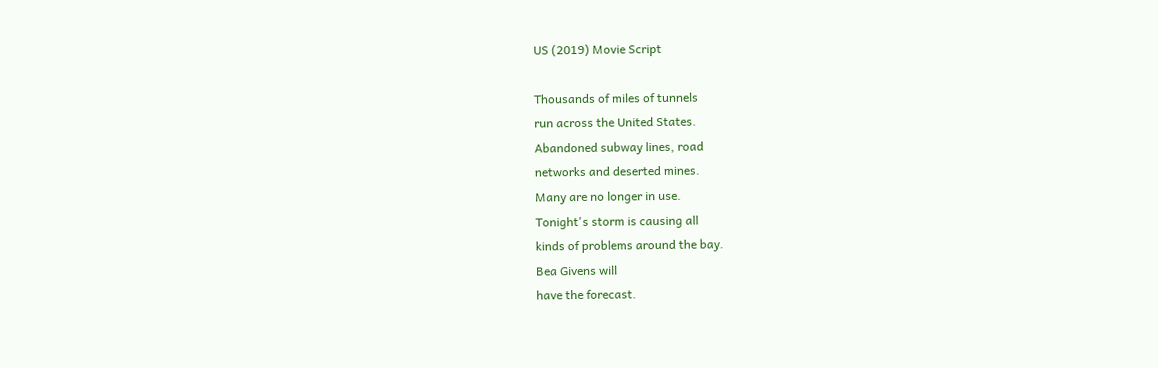US (2019) Movie Script

Thousands of miles of tunnels
run across the United States.
Abandoned subway lines, road
networks and deserted mines.
Many are no longer in use.
Tonight's storm is causing all
kinds of problems around the bay.
Bea Givens will
have the forecast.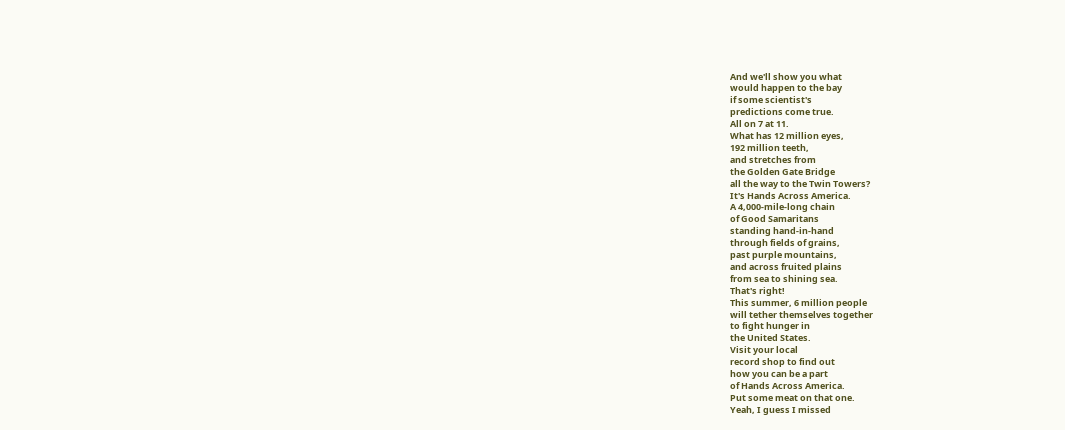And we'll show you what
would happen to the bay
if some scientist's
predictions come true.
All on 7 at 11.
What has 12 million eyes,
192 million teeth,
and stretches from
the Golden Gate Bridge
all the way to the Twin Towers?
It's Hands Across America.
A 4,000-mile-long chain
of Good Samaritans
standing hand-in-hand
through fields of grains,
past purple mountains,
and across fruited plains
from sea to shining sea.
That's right!
This summer, 6 million people
will tether themselves together
to fight hunger in
the United States.
Visit your local
record shop to find out
how you can be a part
of Hands Across America.
Put some meat on that one.
Yeah, I guess I missed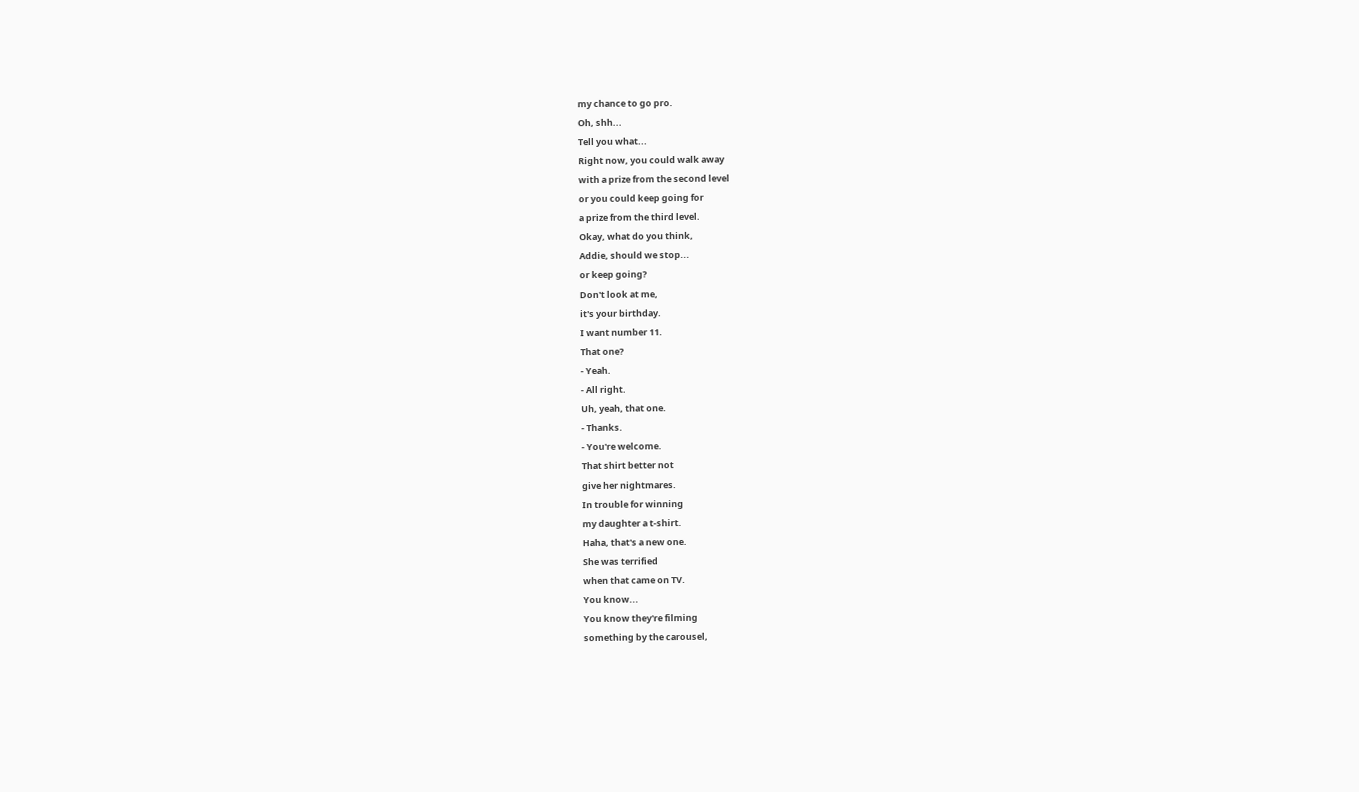my chance to go pro.
Oh, shh...
Tell you what...
Right now, you could walk away
with a prize from the second level
or you could keep going for
a prize from the third level.
Okay, what do you think,
Addie, should we stop...
or keep going?
Don't look at me,
it's your birthday.
I want number 11.
That one?
- Yeah.
- All right.
Uh, yeah, that one.
- Thanks.
- You're welcome.
That shirt better not
give her nightmares.
In trouble for winning
my daughter a t-shirt.
Haha, that's a new one.
She was terrified
when that came on TV.
You know...
You know they're filming
something by the carousel,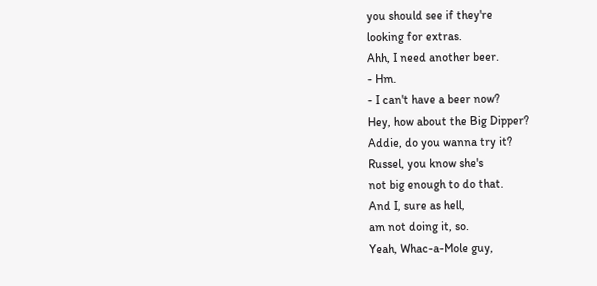you should see if they're
looking for extras.
Ahh, I need another beer.
- Hm.
- I can't have a beer now?
Hey, how about the Big Dipper?
Addie, do you wanna try it?
Russel, you know she's
not big enough to do that.
And I, sure as hell,
am not doing it, so.
Yeah, Whac-a-Mole guy,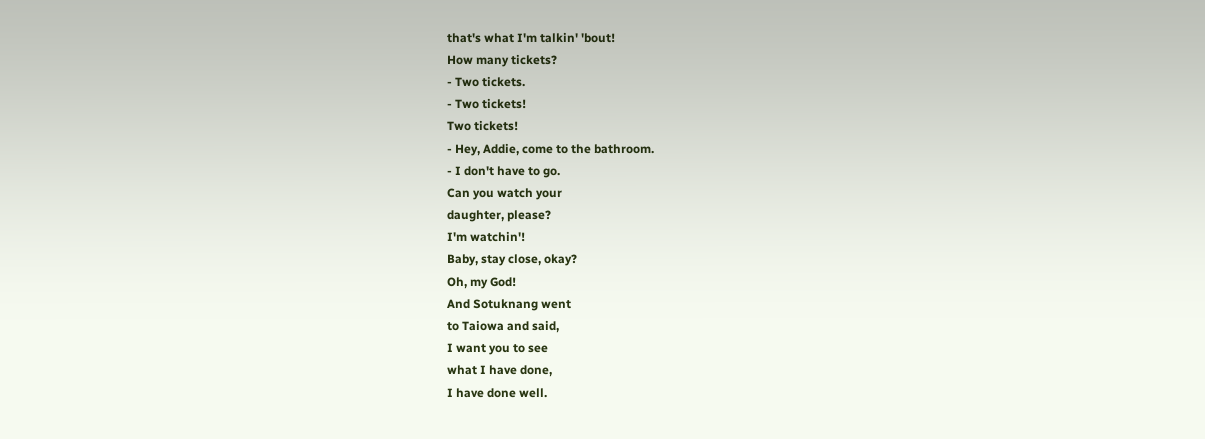that's what I'm talkin' 'bout!
How many tickets?
- Two tickets.
- Two tickets!
Two tickets!
- Hey, Addie, come to the bathroom.
- I don't have to go.
Can you watch your
daughter, please?
I'm watchin'!
Baby, stay close, okay?
Oh, my God!
And Sotuknang went
to Taiowa and said,
I want you to see
what I have done,
I have done well.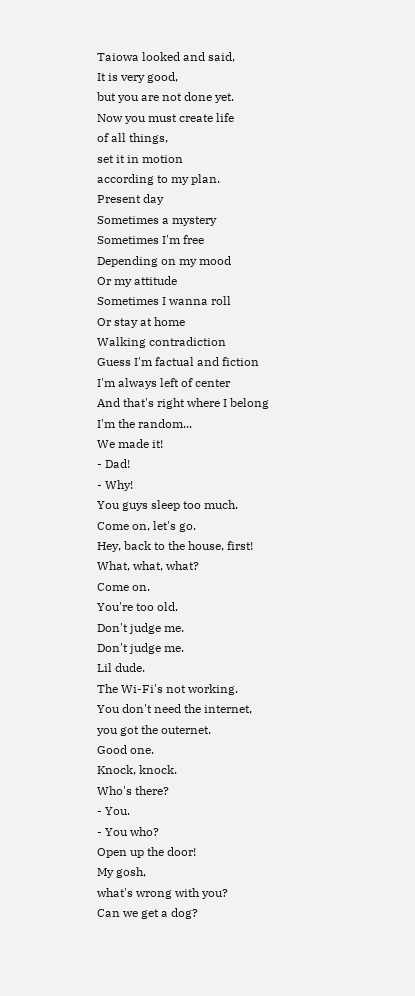Taiowa looked and said,
It is very good,
but you are not done yet.
Now you must create life
of all things,
set it in motion
according to my plan.
Present day
Sometimes a mystery
Sometimes I'm free
Depending on my mood
Or my attitude
Sometimes I wanna roll
Or stay at home
Walking contradiction
Guess I'm factual and fiction
I'm always left of center
And that's right where I belong
I'm the random...
We made it!
- Dad!
- Why!
You guys sleep too much.
Come on, let's go.
Hey, back to the house, first!
What, what, what?
Come on.
You're too old.
Don't judge me.
Don't judge me.
Lil dude.
The Wi-Fi's not working.
You don't need the internet,
you got the outernet.
Good one.
Knock, knock.
Who's there?
- You.
- You who?
Open up the door!
My gosh,
what's wrong with you?
Can we get a dog?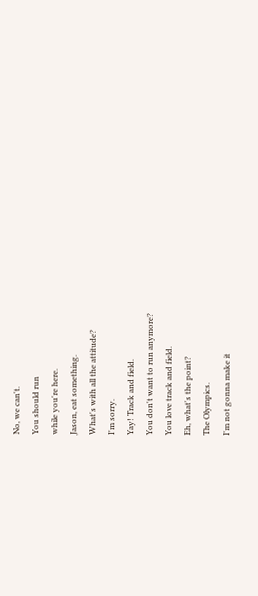No, we can't.
You should run
while you're here.
Jason, eat something.
What's with all the attitude?
I'm sorry.
Yay! Track and field.
You don't want to run anymore?
You love track and field.
Eh, what's the point?
The Olympics.
I'm not gonna make it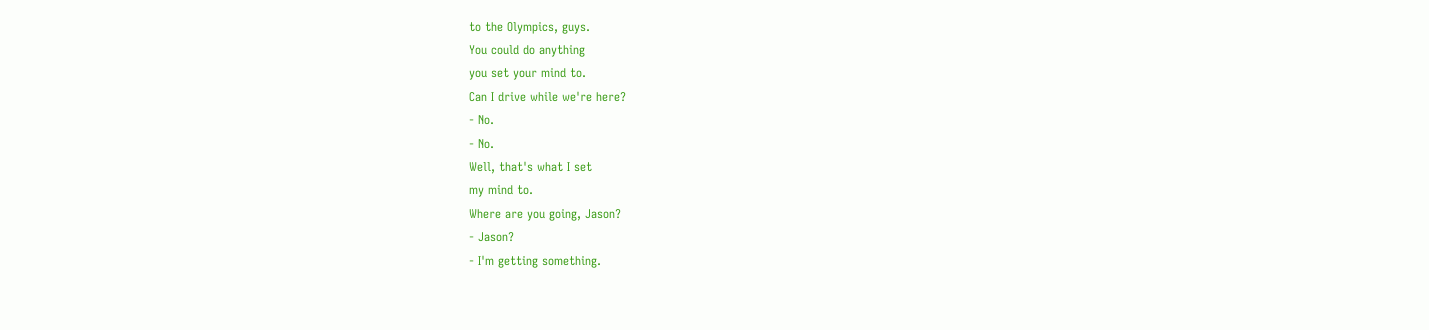to the Olympics, guys.
You could do anything
you set your mind to.
Can I drive while we're here?
- No.
- No.
Well, that's what I set
my mind to.
Where are you going, Jason?
- Jason?
- I'm getting something.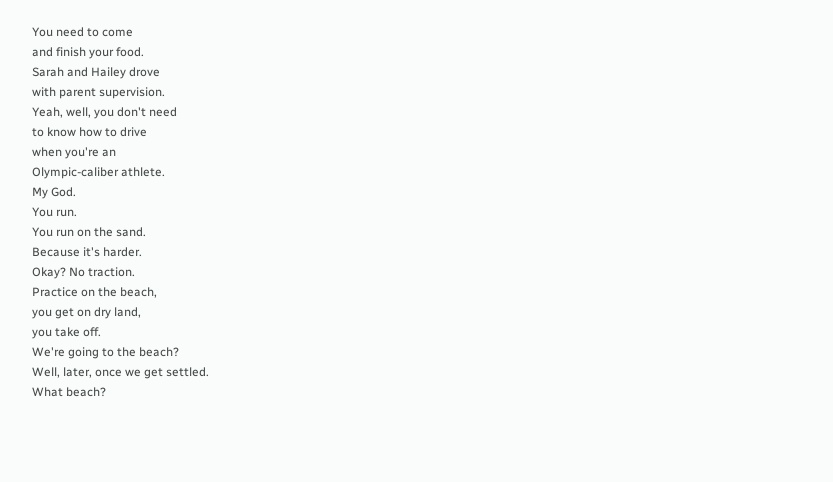You need to come
and finish your food.
Sarah and Hailey drove
with parent supervision.
Yeah, well, you don't need
to know how to drive
when you're an
Olympic-caliber athlete.
My God.
You run.
You run on the sand.
Because it's harder.
Okay? No traction.
Practice on the beach,
you get on dry land,
you take off.
We're going to the beach?
Well, later, once we get settled.
What beach?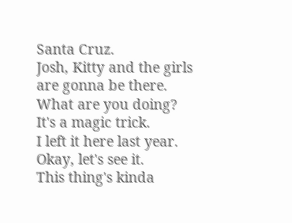Santa Cruz.
Josh, Kitty and the girls
are gonna be there.
What are you doing?
It's a magic trick.
I left it here last year.
Okay, let's see it.
This thing's kinda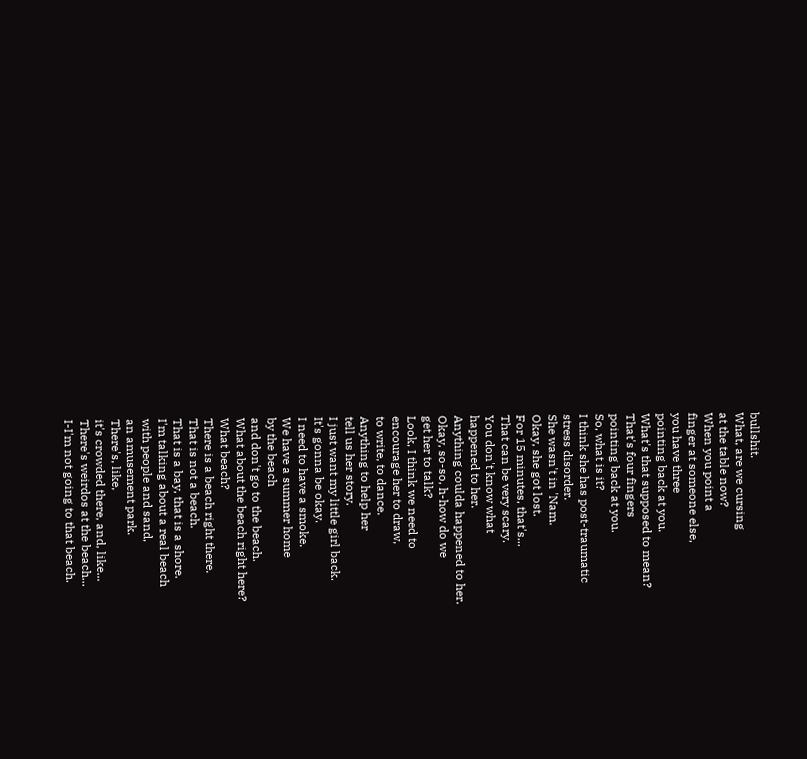bullshit.
What, are we cursing
at the table now?
When you point a
finger at someone else,
you have three
pointing back at you.
What's that supposed to mean?
That's four fingers
pointing back at you.
So, what is it?
I think she has post-traumatic
stress disorder.
She wasn't in 'Nam.
Okay, she got lost.
For 15 minutes, that's...
That can be very scary.
You don't know what
happened to her.
Anything coulda happened to her.
Okay, so-so, h-how do we
get her to talk?
Look, I think we need to
encourage her to draw,
to write, to dance.
Anything to help her
tell us her story.
I just want my little girl back.
It's gonna be okay.
I need to have a smoke.
We have a summer home
by the beach
and don't go to the beach.
What about the beach right here?
What beach?
There is a beach right there.
That is not a beach.
That is a bay, that is a shore.
I'm talking about a real beach
with people and sand,
an amusement park.
There's, like,
it's crowded there, and, like...
There's weirdos at the beach...
I-I'm not going to that beach.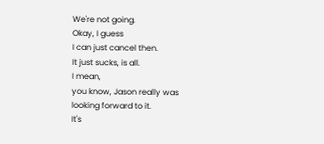We're not going.
Okay, I guess
I can just cancel then.
It just sucks, is all.
I mean,
you know, Jason really was
looking forward to it.
It's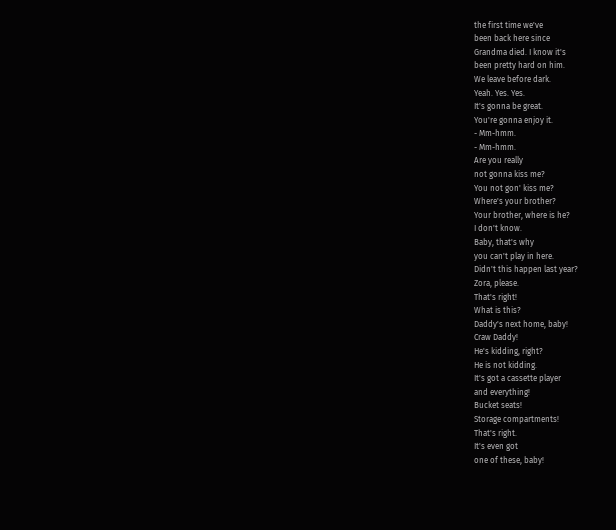the first time we've
been back here since
Grandma died. I know it's
been pretty hard on him.
We leave before dark.
Yeah. Yes. Yes.
It's gonna be great.
You're gonna enjoy it.
- Mm-hmm.
- Mm-hmm.
Are you really
not gonna kiss me?
You not gon' kiss me?
Where's your brother?
Your brother, where is he?
I don't know.
Baby, that's why
you can't play in here.
Didn't this happen last year?
Zora, please.
That's right!
What is this?
Daddy's next home, baby!
Craw Daddy!
He's kidding, right?
He is not kidding.
It's got a cassette player
and everything!
Bucket seats!
Storage compartments!
That's right.
It's even got
one of these, baby!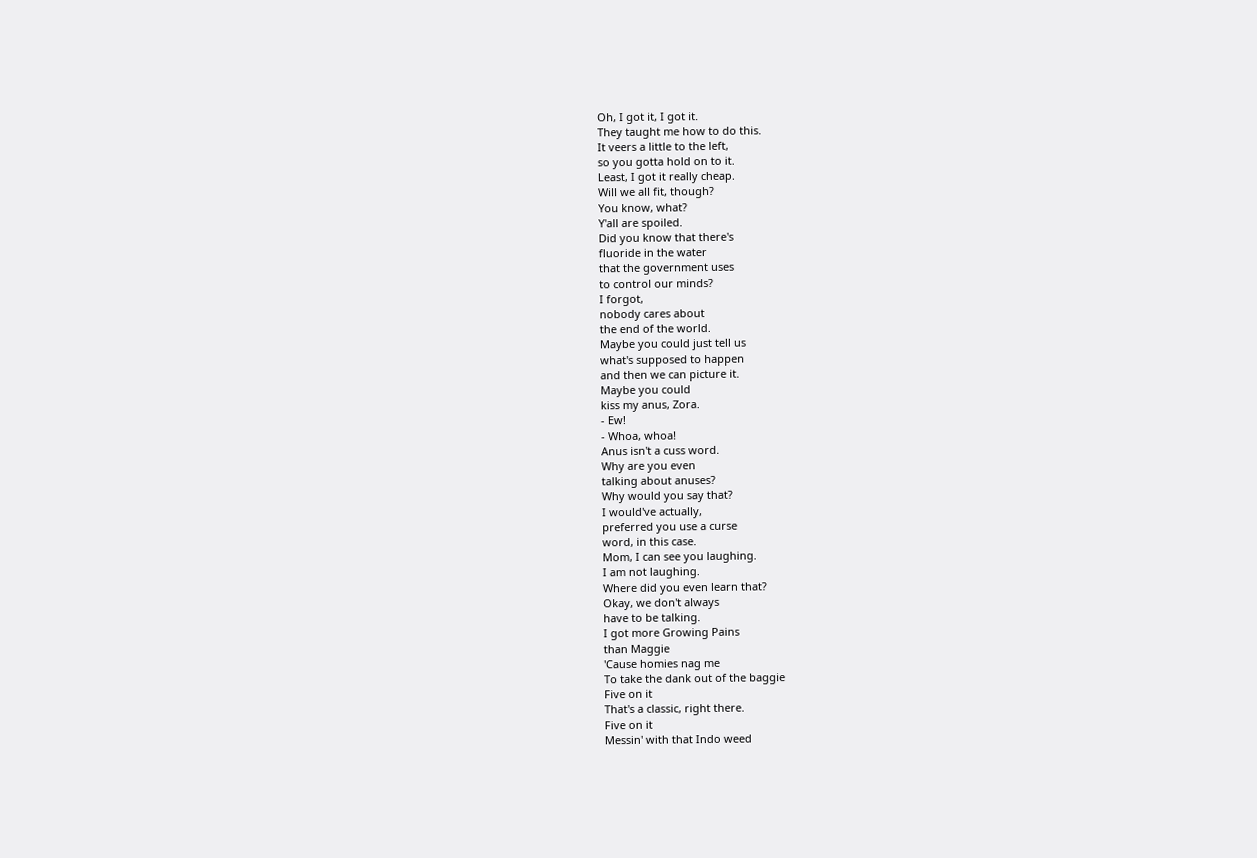Oh, I got it, I got it.
They taught me how to do this.
It veers a little to the left,
so you gotta hold on to it.
Least, I got it really cheap.
Will we all fit, though?
You know, what?
Y'all are spoiled.
Did you know that there's
fluoride in the water
that the government uses
to control our minds?
I forgot,
nobody cares about
the end of the world.
Maybe you could just tell us
what's supposed to happen
and then we can picture it.
Maybe you could
kiss my anus, Zora.
- Ew!
- Whoa, whoa!
Anus isn't a cuss word.
Why are you even
talking about anuses?
Why would you say that?
I would've actually,
preferred you use a curse
word, in this case.
Mom, I can see you laughing.
I am not laughing.
Where did you even learn that?
Okay, we don't always
have to be talking.
I got more Growing Pains
than Maggie
'Cause homies nag me
To take the dank out of the baggie
Five on it
That's a classic, right there.
Five on it
Messin' with that Indo weed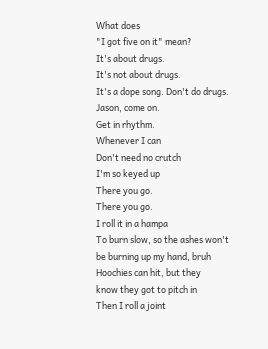What does
"I got five on it" mean?
It's about drugs.
It's not about drugs.
It's a dope song. Don't do drugs.
Jason, come on.
Get in rhythm.
Whenever I can
Don't need no crutch
I'm so keyed up
There you go.
There you go.
I roll it in a hampa
To burn slow, so the ashes won't
be burning up my hand, bruh
Hoochies can hit, but they
know they got to pitch in
Then I roll a joint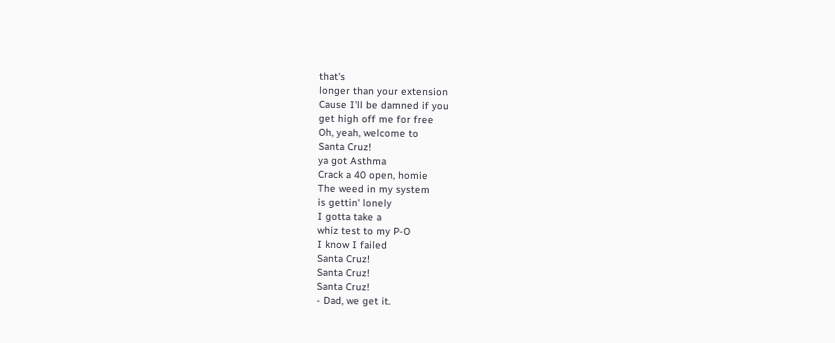that's
longer than your extension
Cause I'll be damned if you
get high off me for free
Oh, yeah, welcome to
Santa Cruz!
ya got Asthma
Crack a 40 open, homie
The weed in my system
is gettin' lonely
I gotta take a
whiz test to my P-O
I know I failed
Santa Cruz!
Santa Cruz!
Santa Cruz!
- Dad, we get it.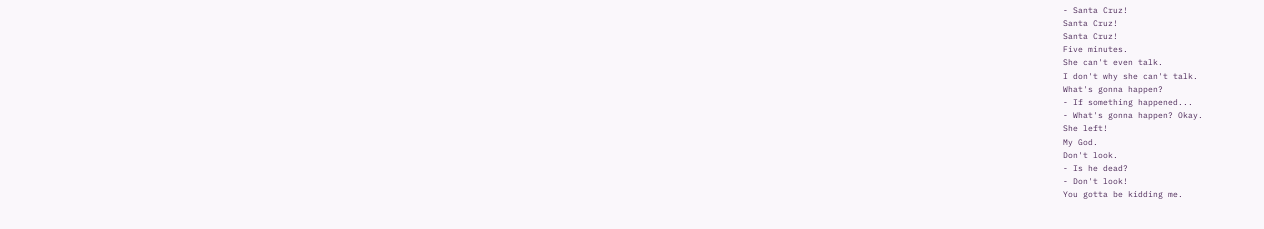- Santa Cruz!
Santa Cruz!
Santa Cruz!
Five minutes.
She can't even talk.
I don't why she can't talk.
What's gonna happen?
- If something happened...
- What's gonna happen? Okay.
She left!
My God.
Don't look.
- Is he dead?
- Don't look!
You gotta be kidding me.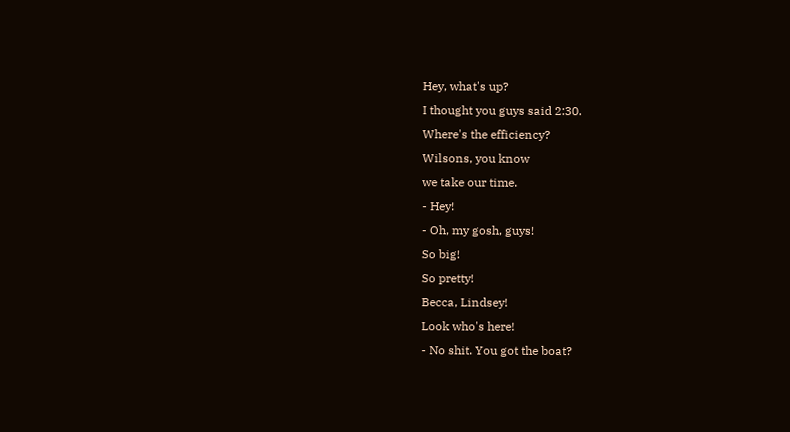Hey, what's up?
I thought you guys said 2:30.
Where's the efficiency?
Wilsons, you know
we take our time.
- Hey!
- Oh, my gosh, guys!
So big!
So pretty!
Becca, Lindsey!
Look who's here!
- No shit. You got the boat?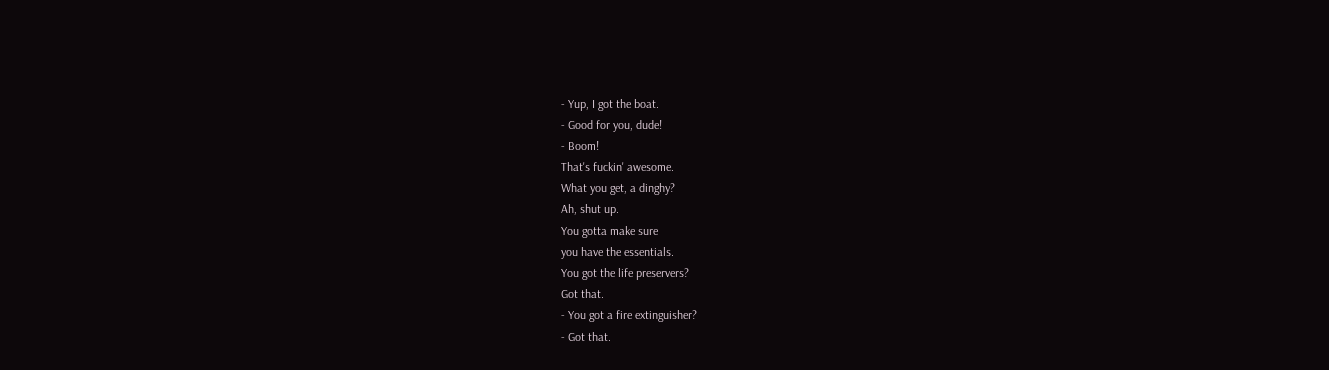- Yup, I got the boat.
- Good for you, dude!
- Boom!
That's fuckin' awesome.
What you get, a dinghy?
Ah, shut up.
You gotta make sure
you have the essentials.
You got the life preservers?
Got that.
- You got a fire extinguisher?
- Got that.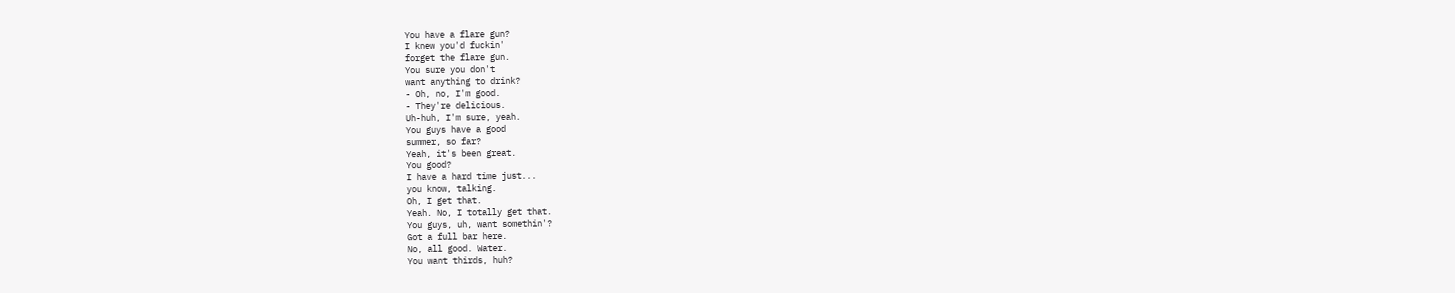You have a flare gun?
I knew you'd fuckin'
forget the flare gun.
You sure you don't
want anything to drink?
- Oh, no, I'm good.
- They're delicious.
Uh-huh, I'm sure, yeah.
You guys have a good
summer, so far?
Yeah, it's been great.
You good?
I have a hard time just...
you know, talking.
Oh, I get that.
Yeah. No, I totally get that.
You guys, uh, want somethin'?
Got a full bar here.
No, all good. Water.
You want thirds, huh?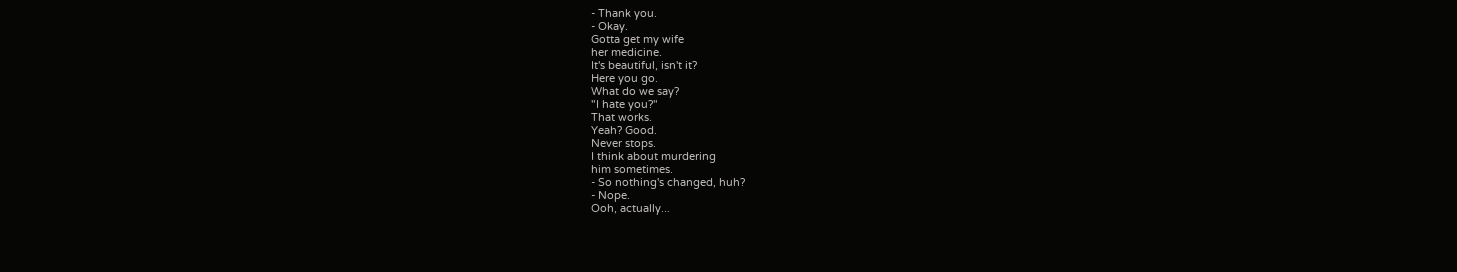- Thank you.
- Okay.
Gotta get my wife
her medicine.
It's beautiful, isn't it?
Here you go.
What do we say?
"I hate you?"
That works.
Yeah? Good.
Never stops.
I think about murdering
him sometimes.
- So nothing's changed, huh?
- Nope.
Ooh, actually...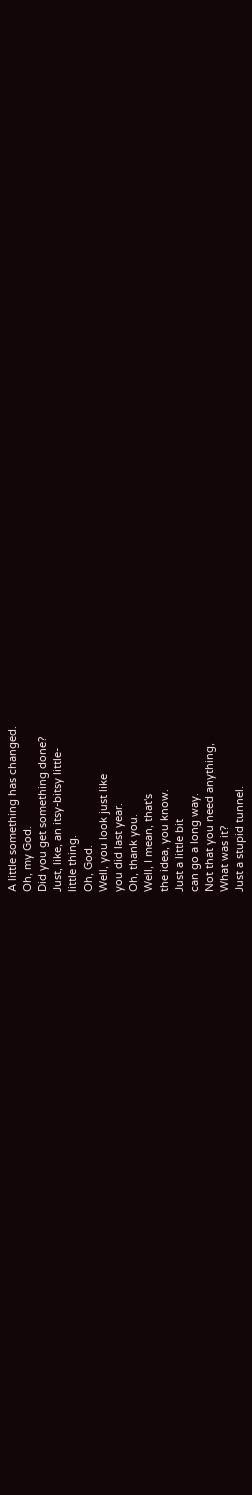A little something has changed.
Oh, my God.
Did you get something done?
Just, like, an itsy-bitsy little-
little thing.
Oh, God.
Well, you look just like
you did last year.
Oh, thank you.
Well, I mean, that's
the idea, you know.
Just a little bit
can go a long way.
Not that you need anything,
What was it?
Just a stupid tunnel.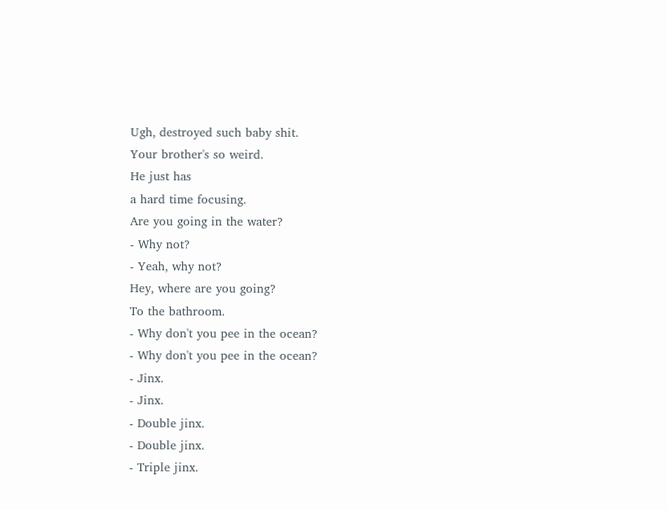Ugh, destroyed such baby shit.
Your brother's so weird.
He just has
a hard time focusing.
Are you going in the water?
- Why not?
- Yeah, why not?
Hey, where are you going?
To the bathroom.
- Why don't you pee in the ocean?
- Why don't you pee in the ocean?
- Jinx.
- Jinx.
- Double jinx.
- Double jinx.
- Triple jinx.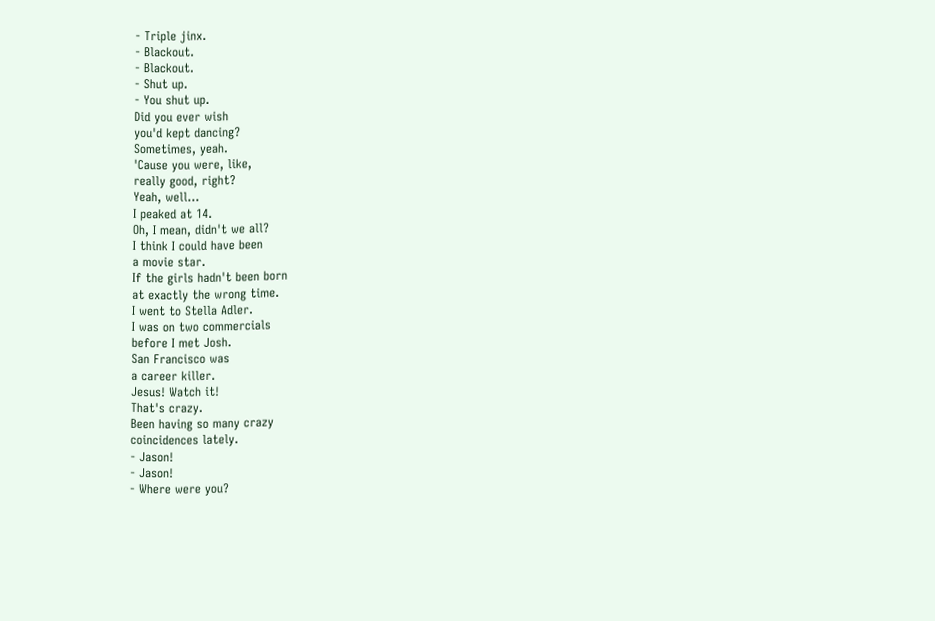- Triple jinx.
- Blackout.
- Blackout.
- Shut up.
- You shut up.
Did you ever wish
you'd kept dancing?
Sometimes, yeah.
'Cause you were, like,
really good, right?
Yeah, well...
I peaked at 14.
Oh, I mean, didn't we all?
I think I could have been
a movie star.
If the girls hadn't been born
at exactly the wrong time.
I went to Stella Adler.
I was on two commercials
before I met Josh.
San Francisco was
a career killer.
Jesus! Watch it!
That's crazy.
Been having so many crazy
coincidences lately.
- Jason!
- Jason!
- Where were you?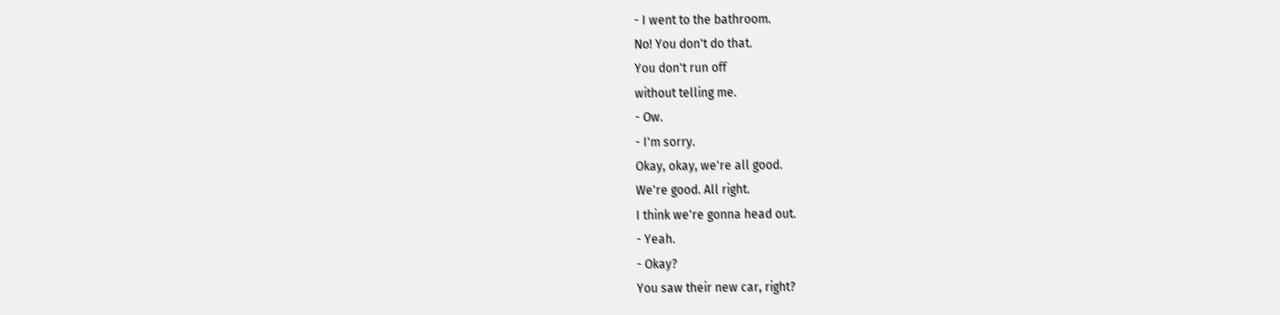- I went to the bathroom.
No! You don't do that.
You don't run off
without telling me.
- Ow.
- I'm sorry.
Okay, okay, we're all good.
We're good. All right.
I think we're gonna head out.
- Yeah.
- Okay?
You saw their new car, right?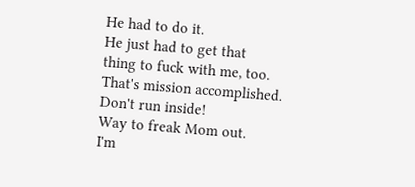He had to do it.
He just had to get that
thing to fuck with me, too.
That's mission accomplished.
Don't run inside!
Way to freak Mom out.
I'm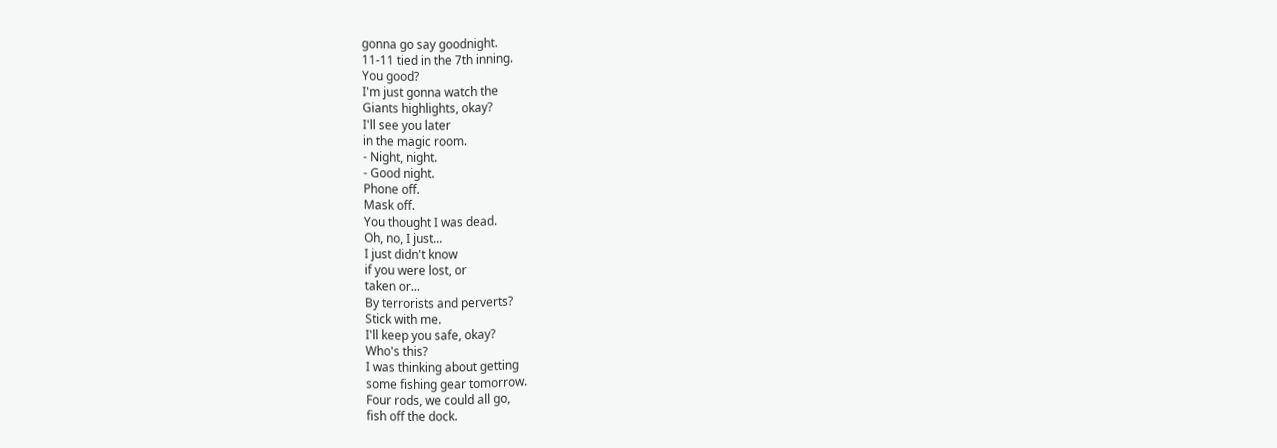gonna go say goodnight.
11-11 tied in the 7th inning.
You good?
I'm just gonna watch the
Giants highlights, okay?
I'll see you later
in the magic room.
- Night, night.
- Good night.
Phone off.
Mask off.
You thought I was dead.
Oh, no, I just...
I just didn't know
if you were lost, or
taken or...
By terrorists and perverts?
Stick with me.
I'll keep you safe, okay?
Who's this?
I was thinking about getting
some fishing gear tomorrow.
Four rods, we could all go,
fish off the dock.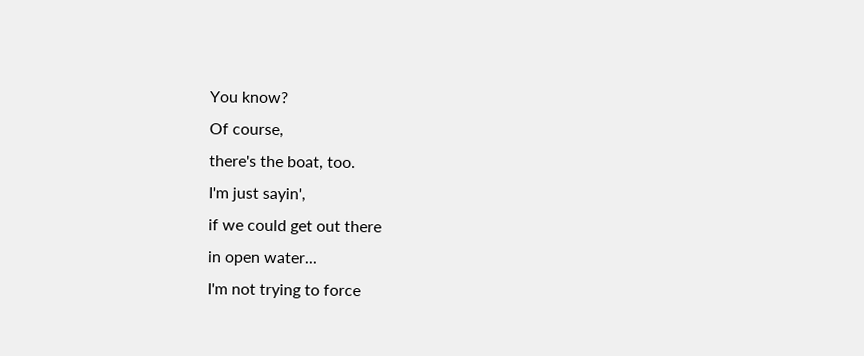You know?
Of course,
there's the boat, too.
I'm just sayin',
if we could get out there
in open water...
I'm not trying to force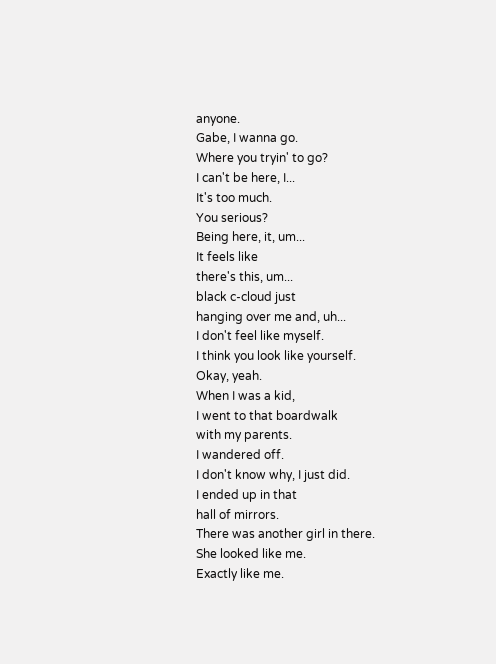anyone.
Gabe, I wanna go.
Where you tryin' to go?
I can't be here, I...
It's too much.
You serious?
Being here, it, um...
It feels like
there's this, um...
black c-cloud just
hanging over me and, uh...
I don't feel like myself.
I think you look like yourself.
Okay, yeah.
When I was a kid,
I went to that boardwalk
with my parents.
I wandered off.
I don't know why, I just did.
I ended up in that
hall of mirrors.
There was another girl in there.
She looked like me.
Exactly like me.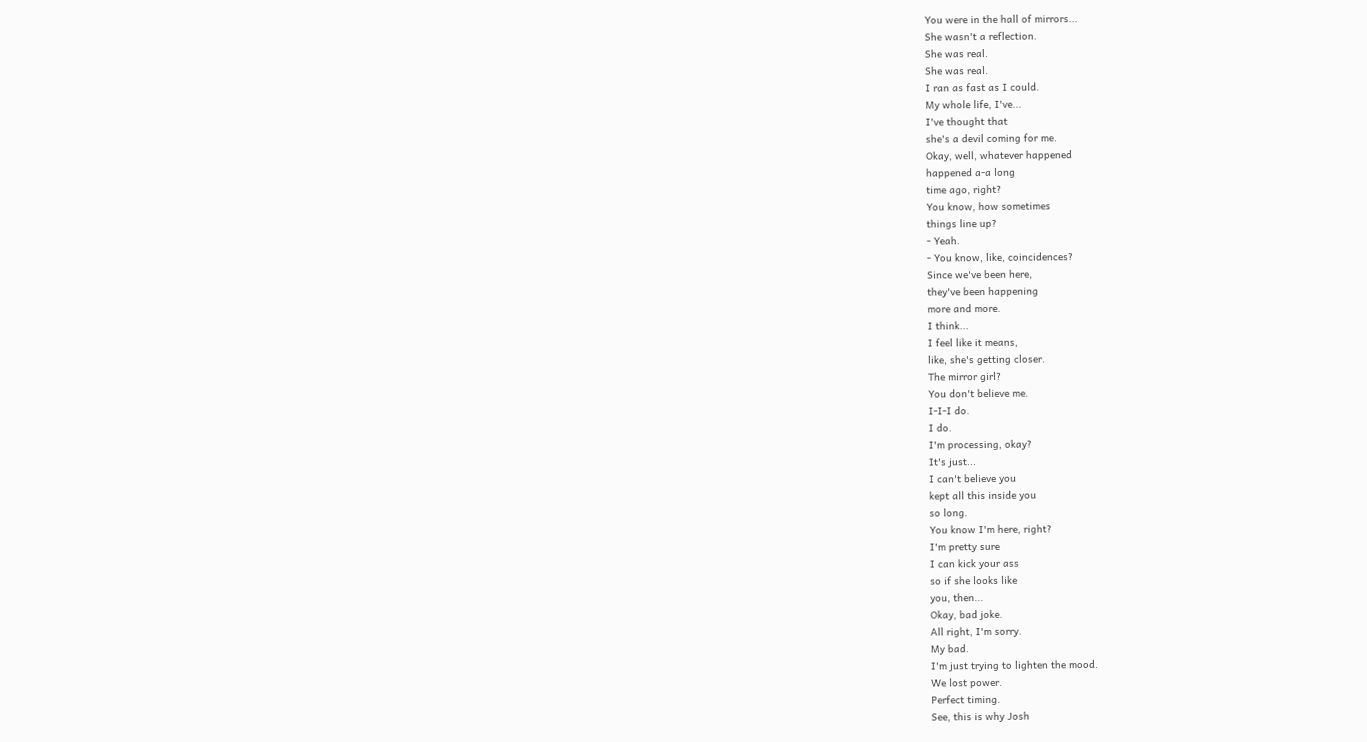You were in the hall of mirrors...
She wasn't a reflection.
She was real.
She was real.
I ran as fast as I could.
My whole life, I've...
I've thought that
she's a devil coming for me.
Okay, well, whatever happened
happened a-a long
time ago, right?
You know, how sometimes
things line up?
- Yeah.
- You know, like, coincidences?
Since we've been here,
they've been happening
more and more.
I think...
I feel like it means,
like, she's getting closer.
The mirror girl?
You don't believe me.
I-I-I do.
I do.
I'm processing, okay?
It's just...
I can't believe you
kept all this inside you
so long.
You know I'm here, right?
I'm pretty sure
I can kick your ass
so if she looks like
you, then...
Okay, bad joke.
All right, I'm sorry.
My bad.
I'm just trying to lighten the mood.
We lost power.
Perfect timing.
See, this is why Josh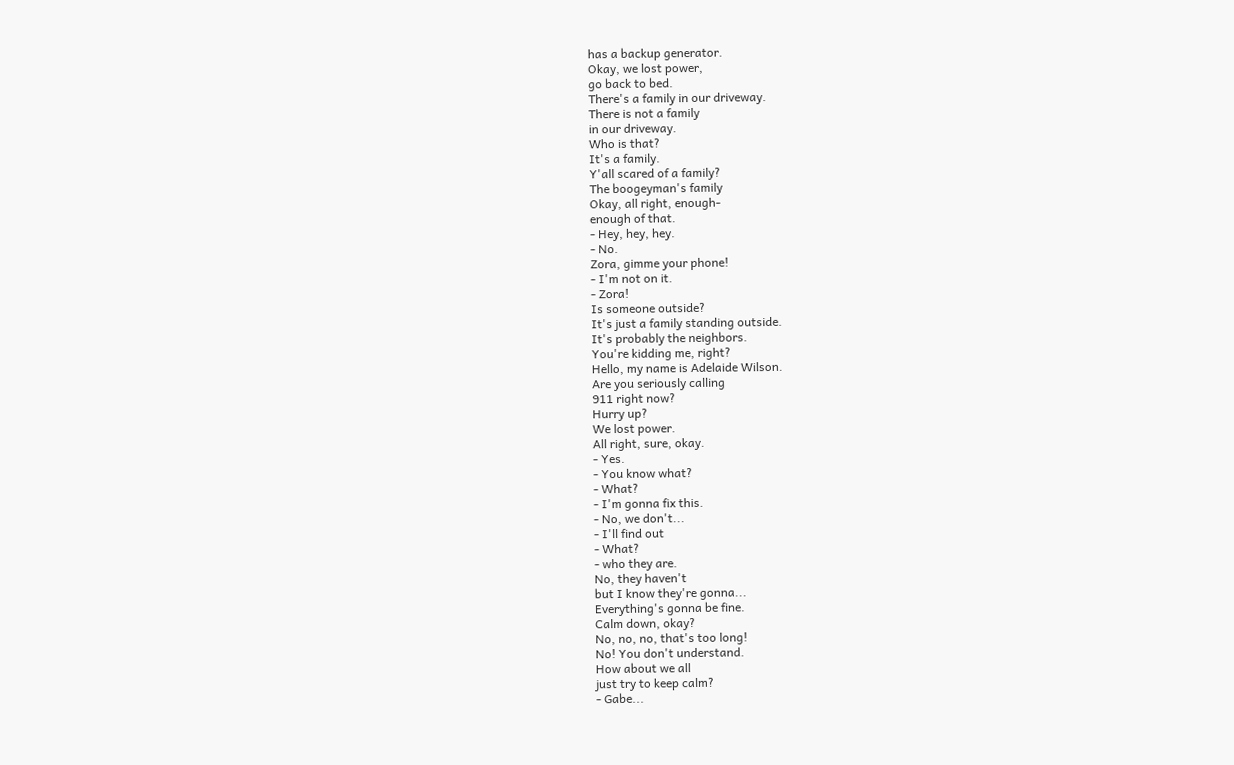has a backup generator.
Okay, we lost power,
go back to bed.
There's a family in our driveway.
There is not a family
in our driveway.
Who is that?
It's a family.
Y'all scared of a family?
The boogeyman's family
Okay, all right, enough-
enough of that.
- Hey, hey, hey.
- No.
Zora, gimme your phone!
- I'm not on it.
- Zora!
Is someone outside?
It's just a family standing outside.
It's probably the neighbors.
You're kidding me, right?
Hello, my name is Adelaide Wilson.
Are you seriously calling
911 right now?
Hurry up?
We lost power.
All right, sure, okay.
- Yes.
- You know what?
- What?
- I'm gonna fix this.
- No, we don't...
- I'll find out
- What?
- who they are.
No, they haven't
but I know they're gonna...
Everything's gonna be fine.
Calm down, okay?
No, no, no, that's too long!
No! You don't understand.
How about we all
just try to keep calm?
- Gabe...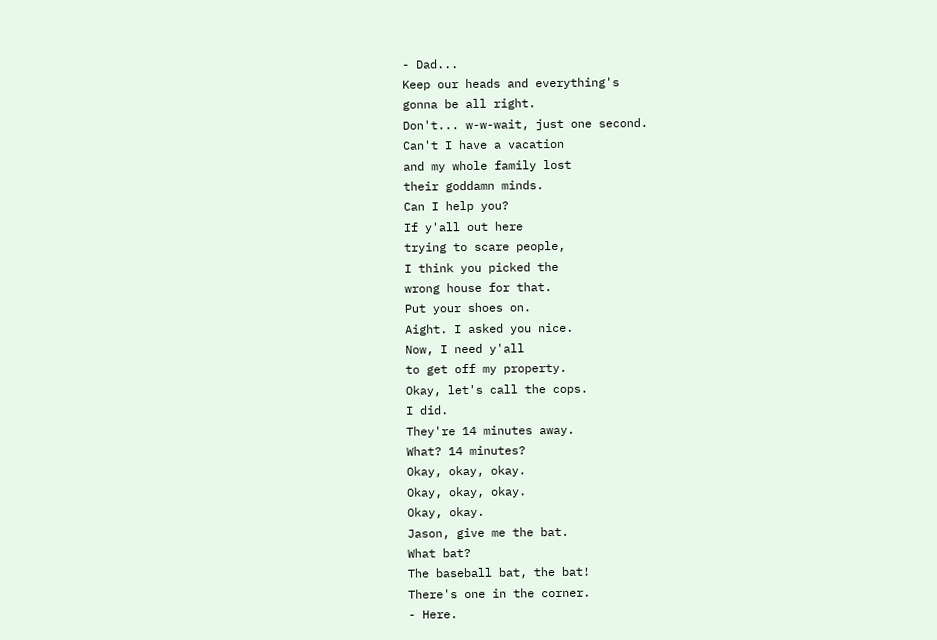- Dad...
Keep our heads and everything's
gonna be all right.
Don't... w-w-wait, just one second.
Can't I have a vacation
and my whole family lost
their goddamn minds.
Can I help you?
If y'all out here
trying to scare people,
I think you picked the
wrong house for that.
Put your shoes on.
Aight. I asked you nice.
Now, I need y'all
to get off my property.
Okay, let's call the cops.
I did.
They're 14 minutes away.
What? 14 minutes?
Okay, okay, okay.
Okay, okay, okay.
Okay, okay.
Jason, give me the bat.
What bat?
The baseball bat, the bat!
There's one in the corner.
- Here.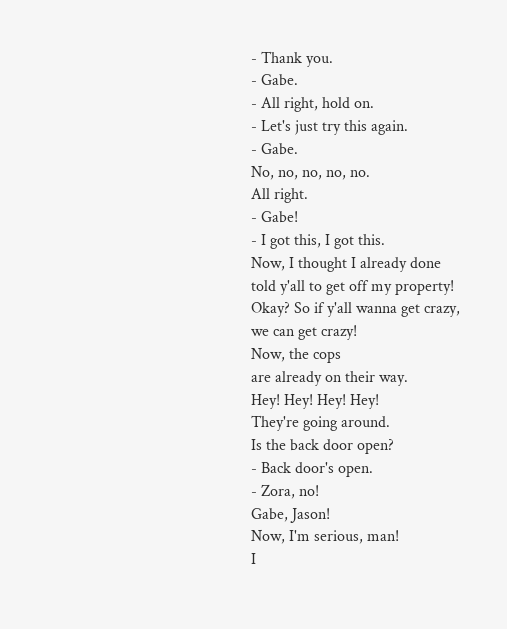- Thank you.
- Gabe.
- All right, hold on.
- Let's just try this again.
- Gabe.
No, no, no, no, no.
All right.
- Gabe!
- I got this, I got this.
Now, I thought I already done
told y'all to get off my property!
Okay? So if y'all wanna get crazy,
we can get crazy!
Now, the cops
are already on their way.
Hey! Hey! Hey! Hey!
They're going around.
Is the back door open?
- Back door's open.
- Zora, no!
Gabe, Jason!
Now, I'm serious, man!
I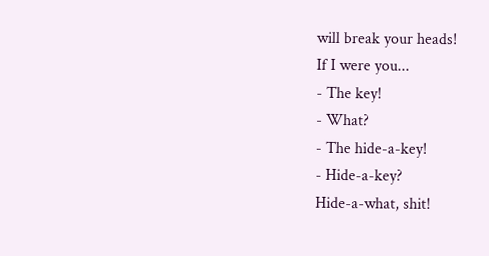will break your heads!
If I were you...
- The key!
- What?
- The hide-a-key!
- Hide-a-key?
Hide-a-what, shit!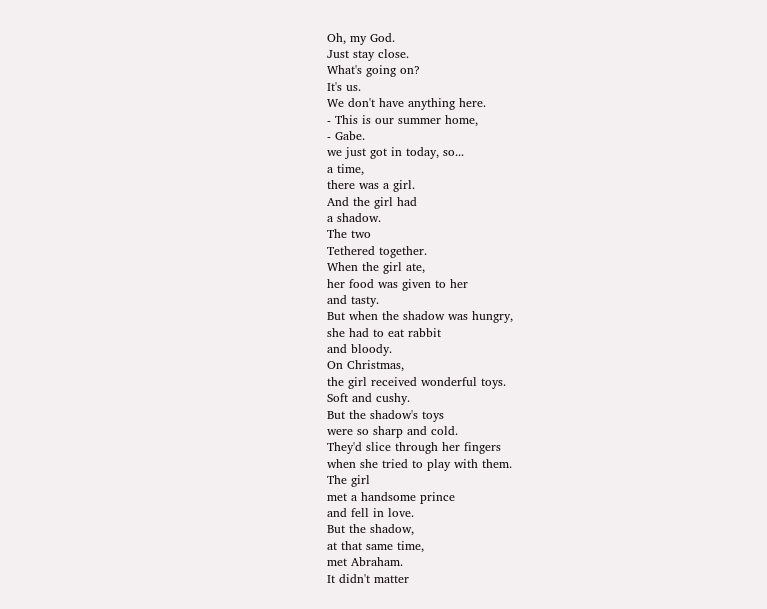Oh, my God.
Just stay close.
What's going on?
It's us.
We don't have anything here.
- This is our summer home,
- Gabe.
we just got in today, so...
a time,
there was a girl.
And the girl had
a shadow.
The two
Tethered together.
When the girl ate,
her food was given to her
and tasty.
But when the shadow was hungry,
she had to eat rabbit
and bloody.
On Christmas,
the girl received wonderful toys.
Soft and cushy.
But the shadow's toys
were so sharp and cold.
They'd slice through her fingers
when she tried to play with them.
The girl
met a handsome prince
and fell in love.
But the shadow,
at that same time,
met Abraham.
It didn't matter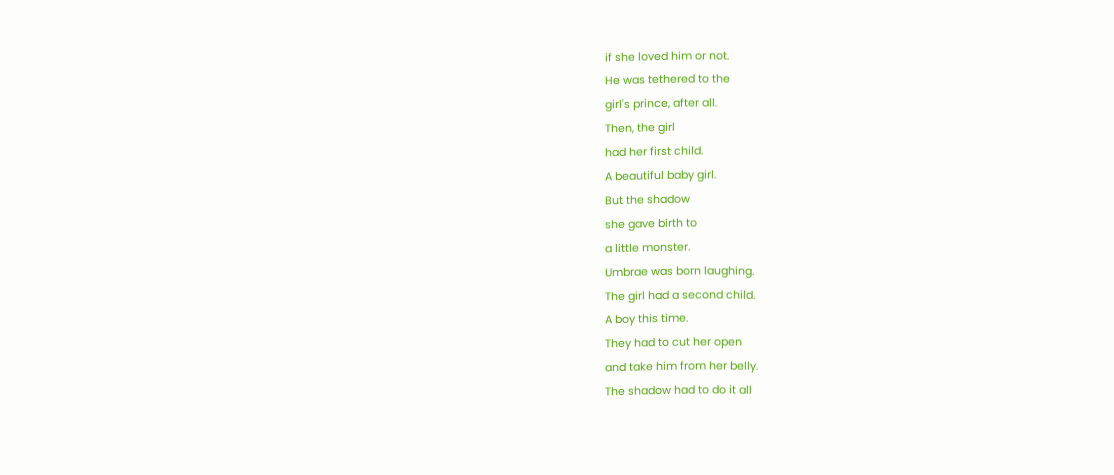if she loved him or not.
He was tethered to the
girl's prince, after all.
Then, the girl
had her first child.
A beautiful baby girl.
But the shadow
she gave birth to
a little monster.
Umbrae was born laughing.
The girl had a second child.
A boy this time.
They had to cut her open
and take him from her belly.
The shadow had to do it all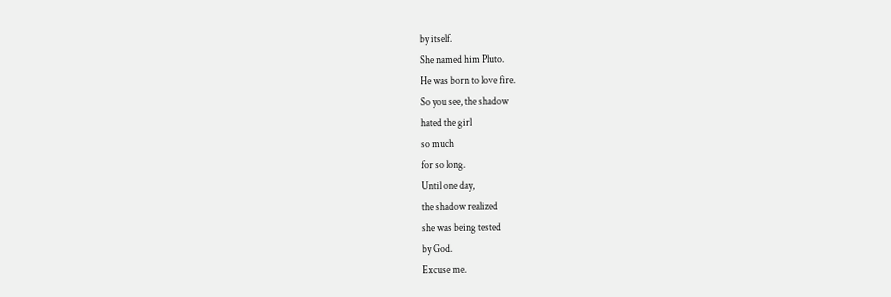by itself.
She named him Pluto.
He was born to love fire.
So you see, the shadow
hated the girl
so much
for so long.
Until one day,
the shadow realized
she was being tested
by God.
Excuse me.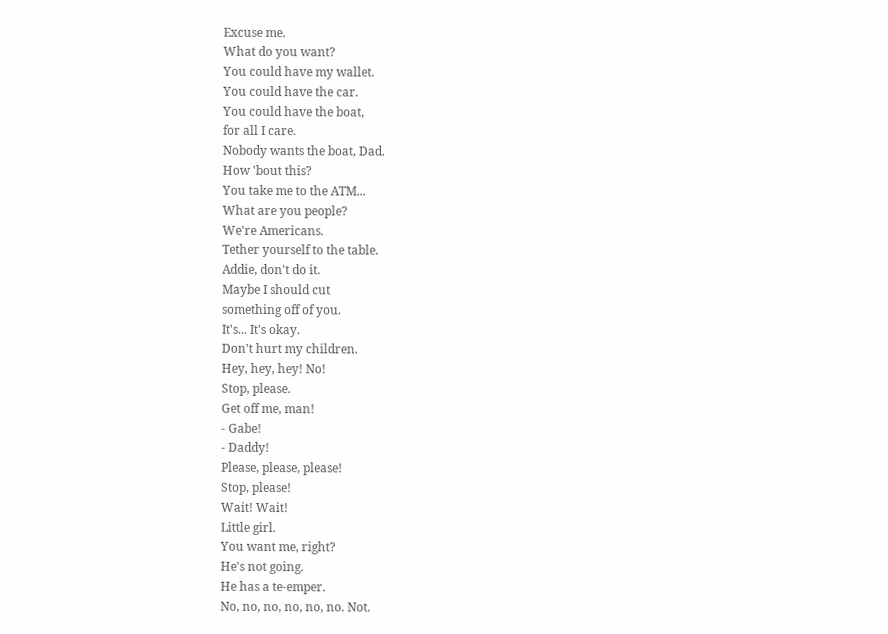Excuse me.
What do you want?
You could have my wallet.
You could have the car.
You could have the boat,
for all I care.
Nobody wants the boat, Dad.
How 'bout this?
You take me to the ATM...
What are you people?
We're Americans.
Tether yourself to the table.
Addie, don't do it.
Maybe I should cut
something off of you.
It's... It's okay.
Don't hurt my children.
Hey, hey, hey! No!
Stop, please.
Get off me, man!
- Gabe!
- Daddy!
Please, please, please!
Stop, please!
Wait! Wait!
Little girl.
You want me, right?
He's not going.
He has a te-emper.
No, no, no, no, no, no. Not.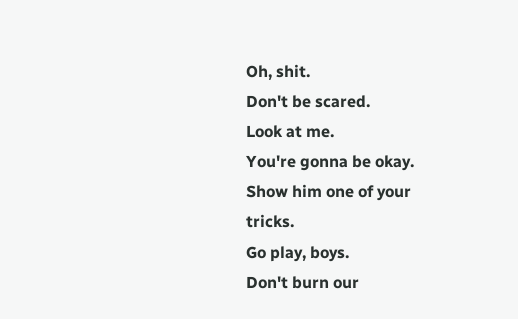Oh, shit.
Don't be scared.
Look at me.
You're gonna be okay.
Show him one of your tricks.
Go play, boys.
Don't burn our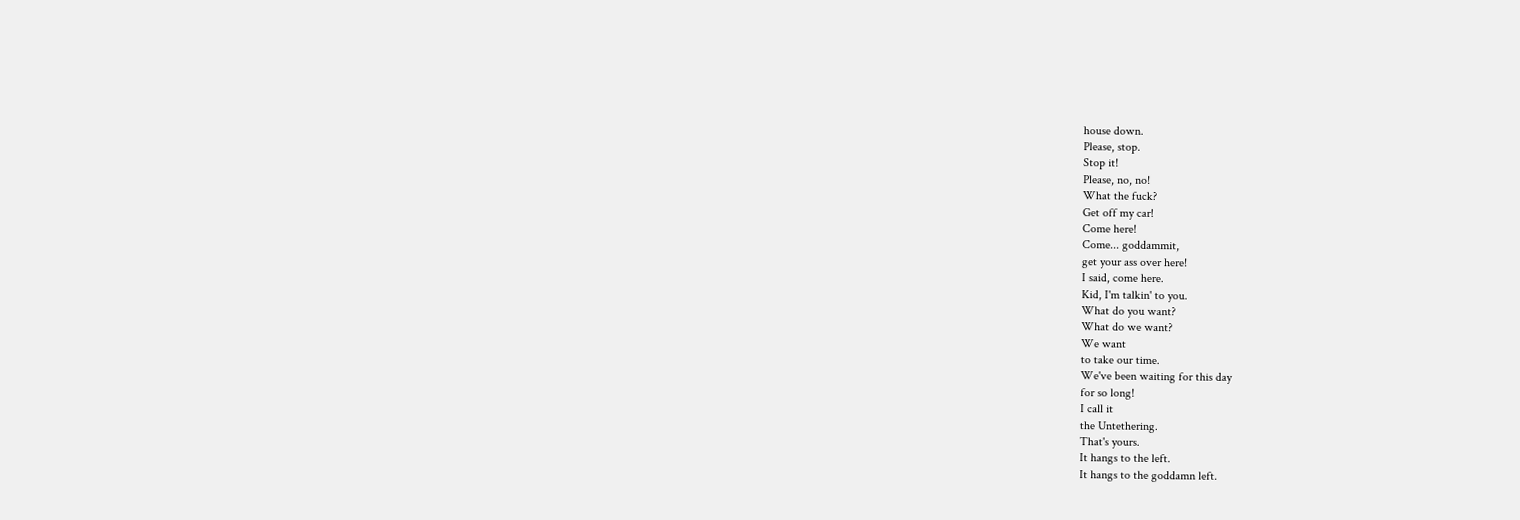house down.
Please, stop.
Stop it!
Please, no, no!
What the fuck?
Get off my car!
Come here!
Come... goddammit,
get your ass over here!
I said, come here.
Kid, I'm talkin' to you.
What do you want?
What do we want?
We want
to take our time.
We've been waiting for this day
for so long!
I call it
the Untethering.
That's yours.
It hangs to the left.
It hangs to the goddamn left.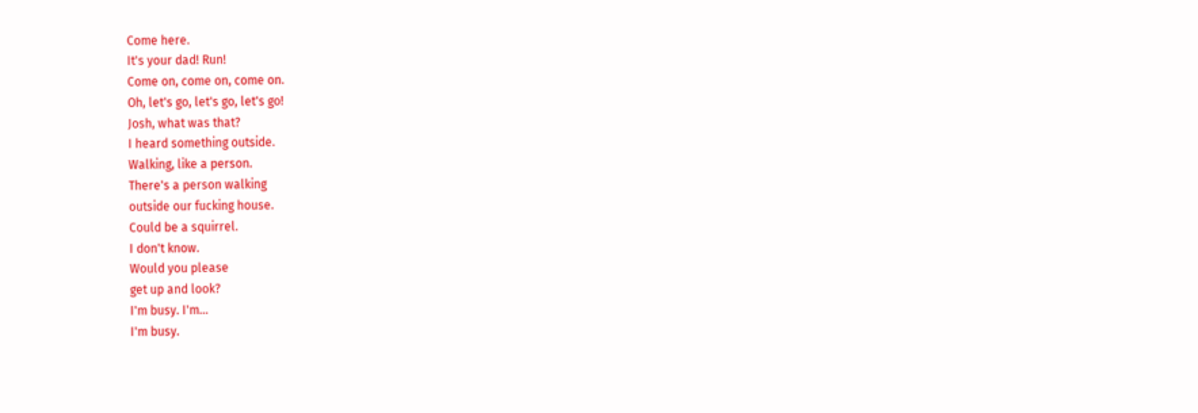Come here.
It's your dad! Run!
Come on, come on, come on.
Oh, let's go, let's go, let's go!
Josh, what was that?
I heard something outside.
Walking, like a person.
There's a person walking
outside our fucking house.
Could be a squirrel.
I don't know.
Would you please
get up and look?
I'm busy. I'm...
I'm busy.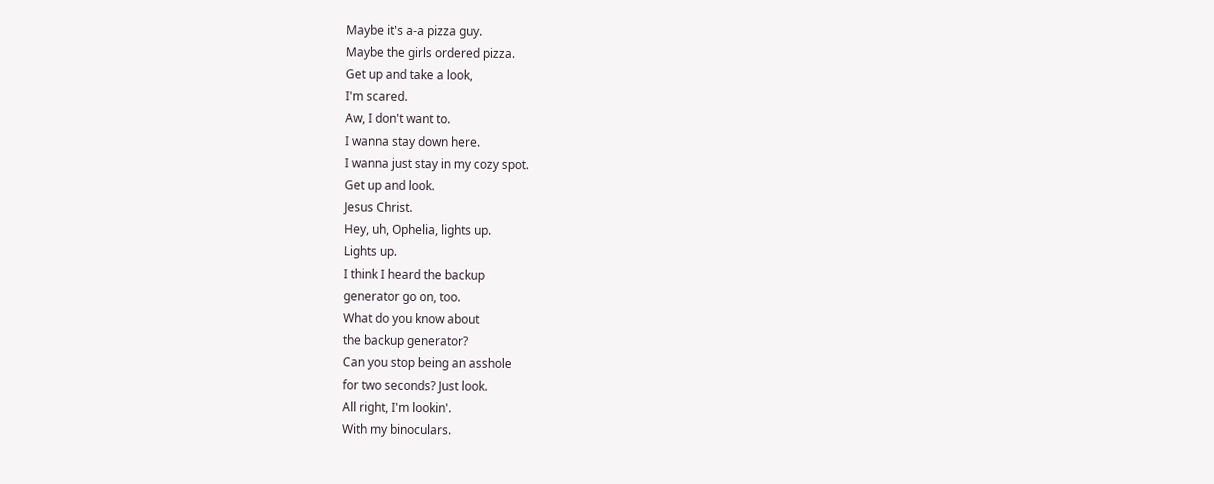Maybe it's a-a pizza guy.
Maybe the girls ordered pizza.
Get up and take a look,
I'm scared.
Aw, I don't want to.
I wanna stay down here.
I wanna just stay in my cozy spot.
Get up and look.
Jesus Christ.
Hey, uh, Ophelia, lights up.
Lights up.
I think I heard the backup
generator go on, too.
What do you know about
the backup generator?
Can you stop being an asshole
for two seconds? Just look.
All right, I'm lookin'.
With my binoculars.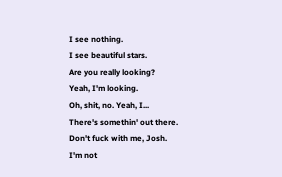I see nothing.
I see beautiful stars.
Are you really looking?
Yeah, I'm looking.
Oh, shit, no. Yeah, I...
There's somethin' out there.
Don't fuck with me, Josh.
I'm not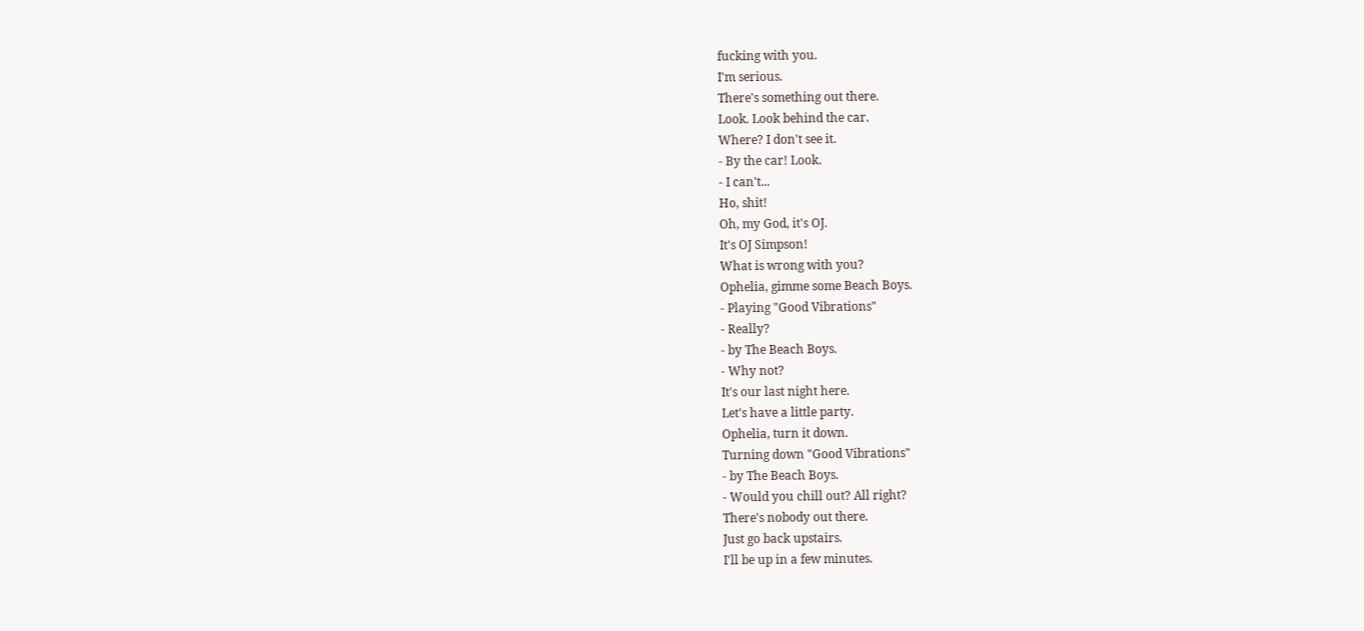fucking with you.
I'm serious.
There's something out there.
Look. Look behind the car.
Where? I don't see it.
- By the car! Look.
- I can't...
Ho, shit!
Oh, my God, it's OJ.
It's OJ Simpson!
What is wrong with you?
Ophelia, gimme some Beach Boys.
- Playing "Good Vibrations"
- Really?
- by The Beach Boys.
- Why not?
It's our last night here.
Let's have a little party.
Ophelia, turn it down.
Turning down "Good Vibrations"
- by The Beach Boys.
- Would you chill out? All right?
There's nobody out there.
Just go back upstairs.
I'll be up in a few minutes.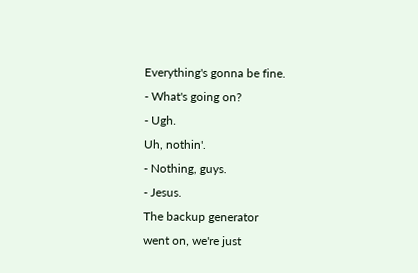Everything's gonna be fine.
- What's going on?
- Ugh.
Uh, nothin'.
- Nothing, guys.
- Jesus.
The backup generator
went on, we're just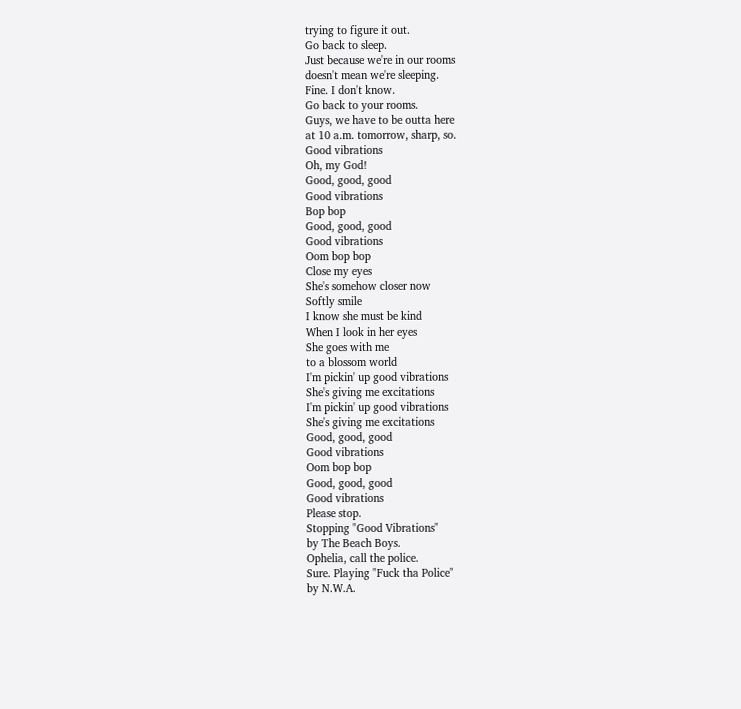trying to figure it out.
Go back to sleep.
Just because we're in our rooms
doesn't mean we're sleeping.
Fine. I don't know.
Go back to your rooms.
Guys, we have to be outta here
at 10 a.m. tomorrow, sharp, so.
Good vibrations
Oh, my God!
Good, good, good
Good vibrations
Bop bop
Good, good, good
Good vibrations
Oom bop bop
Close my eyes
She's somehow closer now
Softly smile
I know she must be kind
When I look in her eyes
She goes with me
to a blossom world
I'm pickin' up good vibrations
She's giving me excitations
I'm pickin' up good vibrations
She's giving me excitations
Good, good, good
Good vibrations
Oom bop bop
Good, good, good
Good vibrations
Please stop.
Stopping "Good Vibrations"
by The Beach Boys.
Ophelia, call the police.
Sure. Playing "Fuck tha Police"
by N.W.A.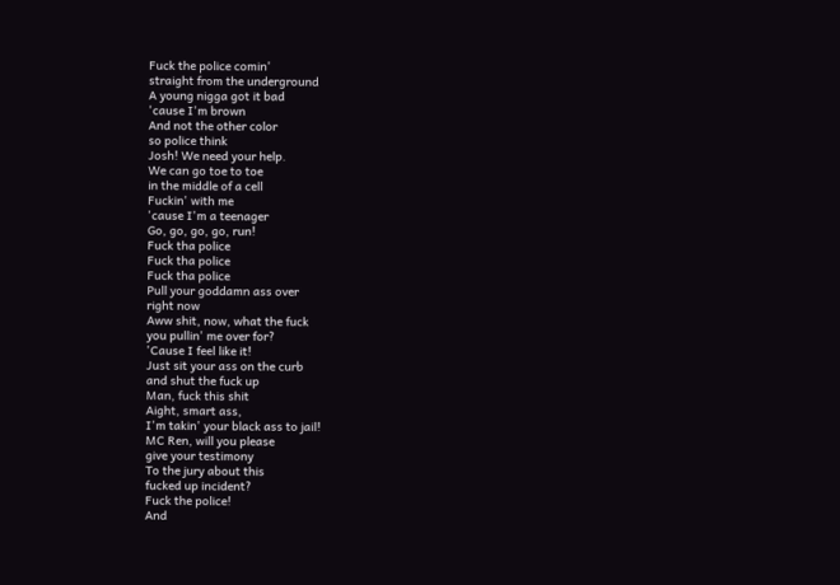Fuck the police comin'
straight from the underground
A young nigga got it bad
'cause I'm brown
And not the other color
so police think
Josh! We need your help.
We can go toe to toe
in the middle of a cell
Fuckin' with me
'cause I'm a teenager
Go, go, go, go, run!
Fuck tha police
Fuck tha police
Fuck tha police
Pull your goddamn ass over
right now
Aww shit, now, what the fuck
you pullin' me over for?
'Cause I feel like it!
Just sit your ass on the curb
and shut the fuck up
Man, fuck this shit
Aight, smart ass,
I'm takin' your black ass to jail!
MC Ren, will you please
give your testimony
To the jury about this
fucked up incident?
Fuck the police!
And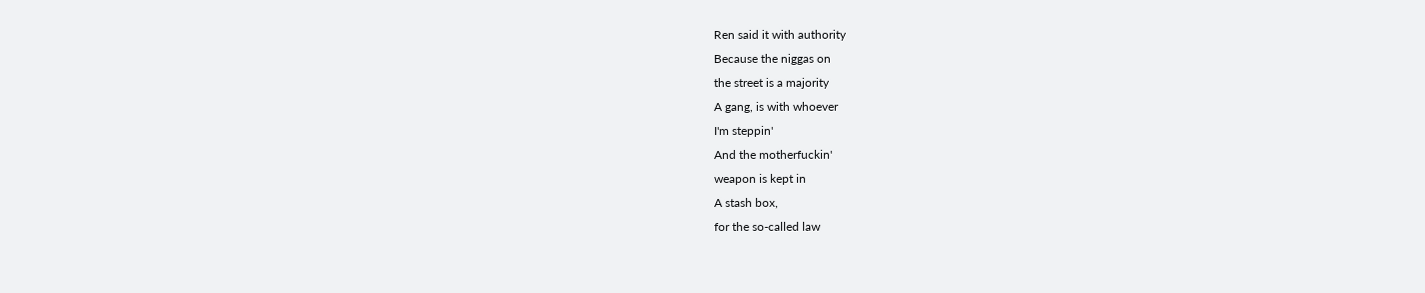Ren said it with authority
Because the niggas on
the street is a majority
A gang, is with whoever
I'm steppin'
And the motherfuckin'
weapon is kept in
A stash box,
for the so-called law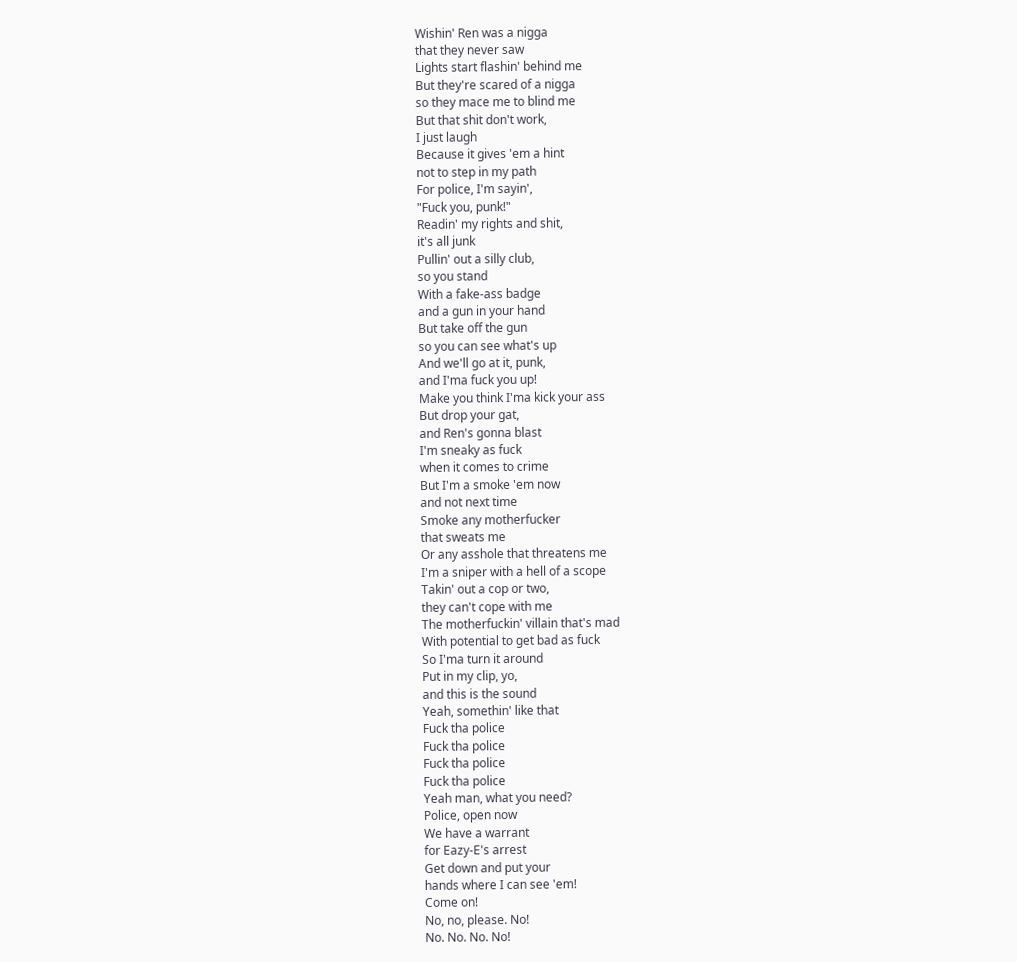Wishin' Ren was a nigga
that they never saw
Lights start flashin' behind me
But they're scared of a nigga
so they mace me to blind me
But that shit don't work,
I just laugh
Because it gives 'em a hint
not to step in my path
For police, I'm sayin',
"Fuck you, punk!"
Readin' my rights and shit,
it's all junk
Pullin' out a silly club,
so you stand
With a fake-ass badge
and a gun in your hand
But take off the gun
so you can see what's up
And we'll go at it, punk,
and I'ma fuck you up!
Make you think I'ma kick your ass
But drop your gat,
and Ren's gonna blast
I'm sneaky as fuck
when it comes to crime
But I'm a smoke 'em now
and not next time
Smoke any motherfucker
that sweats me
Or any asshole that threatens me
I'm a sniper with a hell of a scope
Takin' out a cop or two,
they can't cope with me
The motherfuckin' villain that's mad
With potential to get bad as fuck
So I'ma turn it around
Put in my clip, yo,
and this is the sound
Yeah, somethin' like that
Fuck tha police
Fuck tha police
Fuck tha police
Fuck tha police
Yeah man, what you need?
Police, open now
We have a warrant
for Eazy-E's arrest
Get down and put your
hands where I can see 'em!
Come on!
No, no, please. No!
No. No. No. No!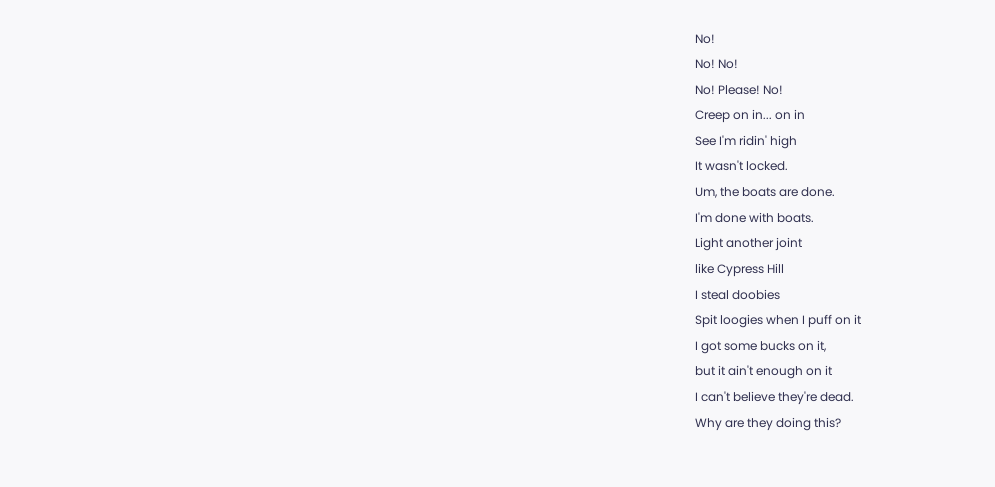No!
No! No!
No! Please! No!
Creep on in... on in
See I'm ridin' high
It wasn't locked.
Um, the boats are done.
I'm done with boats.
Light another joint
like Cypress Hill
I steal doobies
Spit loogies when I puff on it
I got some bucks on it,
but it ain't enough on it
I can't believe they're dead.
Why are they doing this?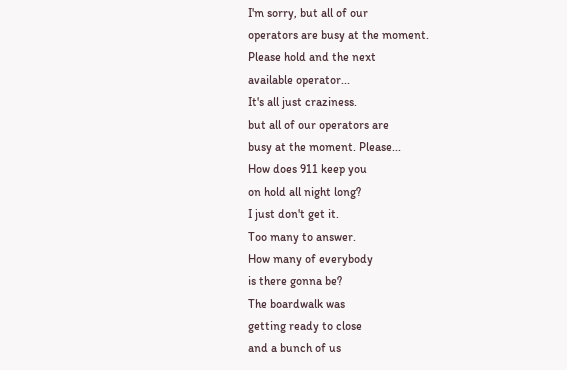I'm sorry, but all of our
operators are busy at the moment.
Please hold and the next
available operator...
It's all just craziness.
but all of our operators are
busy at the moment. Please...
How does 911 keep you
on hold all night long?
I just don't get it.
Too many to answer.
How many of everybody
is there gonna be?
The boardwalk was
getting ready to close
and a bunch of us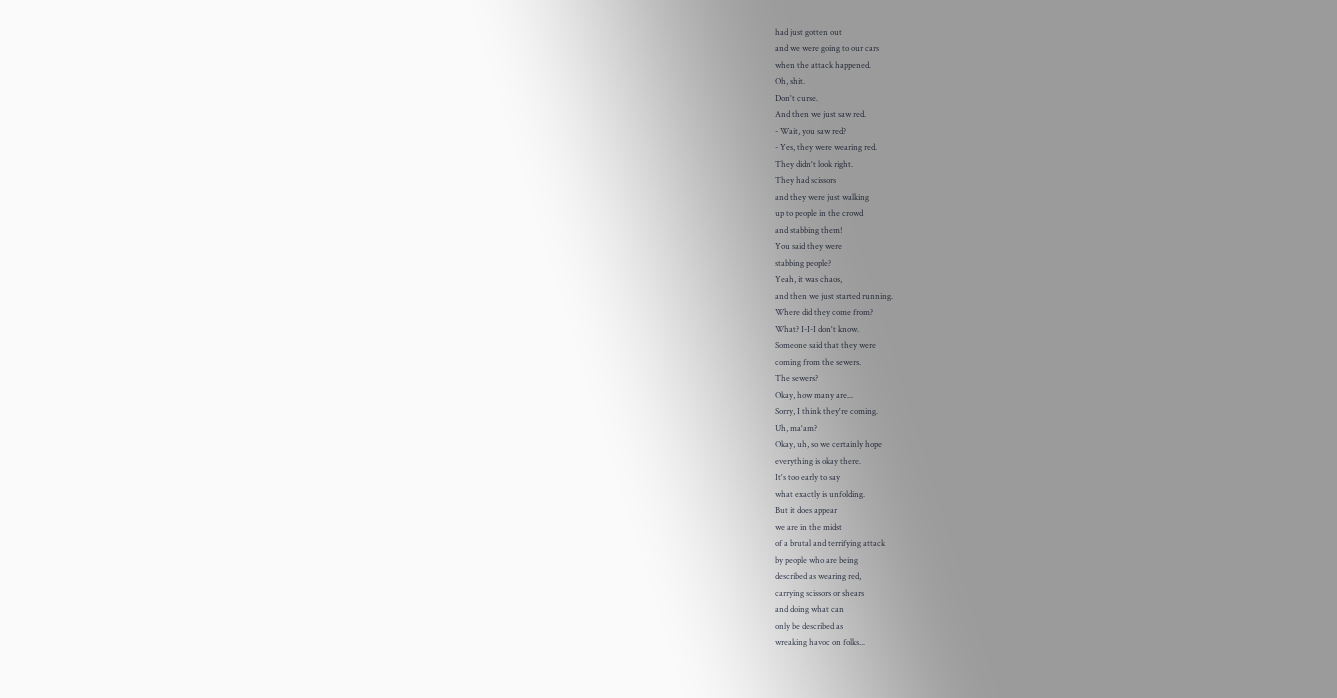had just gotten out
and we were going to our cars
when the attack happened.
Oh, shit.
Don't curse.
And then we just saw red.
- Wait, you saw red?
- Yes, they were wearing red.
They didn't look right.
They had scissors
and they were just walking
up to people in the crowd
and stabbing them!
You said they were
stabbing people?
Yeah, it was chaos,
and then we just started running.
Where did they come from?
What? I-I-I don't know.
Someone said that they were
coming from the sewers.
The sewers?
Okay, how many are...
Sorry, I think they're coming.
Uh, ma'am?
Okay, uh, so we certainly hope
everything is okay there.
It's too early to say
what exactly is unfolding.
But it does appear
we are in the midst
of a brutal and terrifying attack
by people who are being
described as wearing red,
carrying scissors or shears
and doing what can
only be described as
wreaking havoc on folks...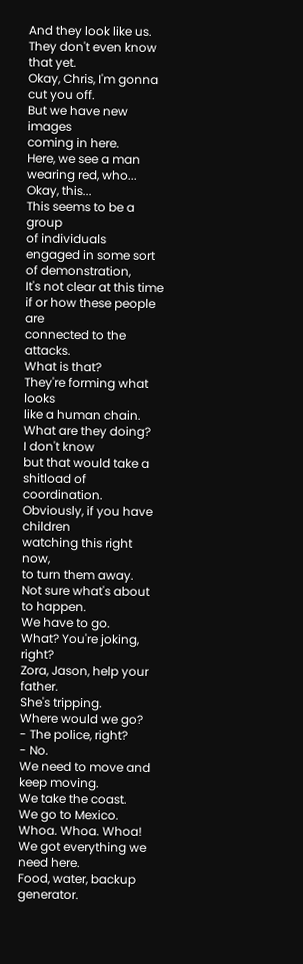And they look like us.
They don't even know that yet.
Okay, Chris, I'm gonna cut you off.
But we have new images
coming in here.
Here, we see a man
wearing red, who...
Okay, this...
This seems to be a group
of individuals
engaged in some sort
of demonstration,
It's not clear at this time
if or how these people are
connected to the attacks.
What is that?
They're forming what looks
like a human chain.
What are they doing?
I don't know
but that would take a
shitload of coordination.
Obviously, if you have children
watching this right now,
to turn them away.
Not sure what's about to happen.
We have to go.
What? You're joking, right?
Zora, Jason, help your father.
She's tripping.
Where would we go?
- The police, right?
- No.
We need to move and keep moving.
We take the coast.
We go to Mexico.
Whoa. Whoa. Whoa!
We got everything we need here.
Food, water, backup generator.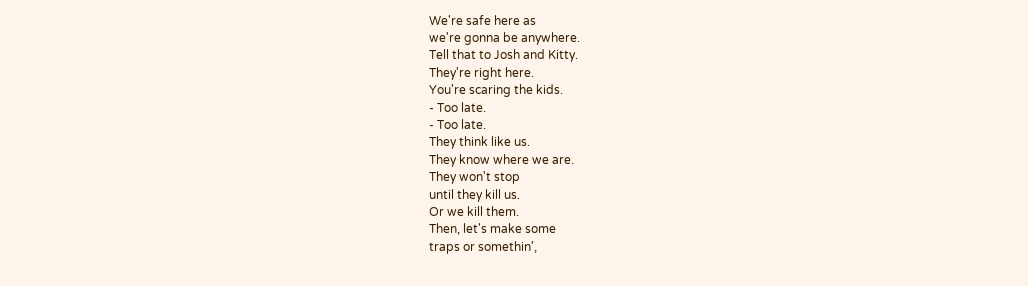We're safe here as
we're gonna be anywhere.
Tell that to Josh and Kitty.
They're right here.
You're scaring the kids.
- Too late.
- Too late.
They think like us.
They know where we are.
They won't stop
until they kill us.
Or we kill them.
Then, let's make some
traps or somethin',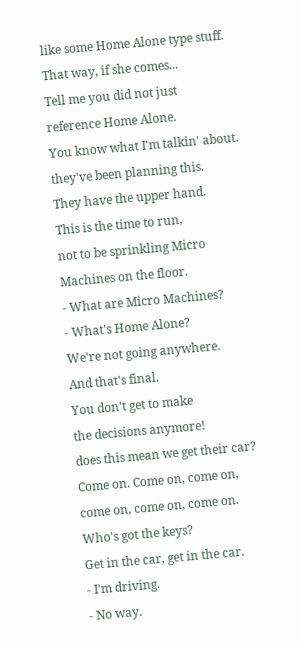like some Home Alone type stuff.
That way, if she comes...
Tell me you did not just
reference Home Alone.
You know what I'm talkin' about.
they've been planning this.
They have the upper hand.
This is the time to run,
not to be sprinkling Micro
Machines on the floor.
- What are Micro Machines?
- What's Home Alone?
We're not going anywhere.
And that's final.
You don't get to make
the decisions anymore!
does this mean we get their car?
Come on. Come on, come on,
come on, come on, come on.
Who's got the keys?
Get in the car, get in the car.
- I'm driving.
- No way.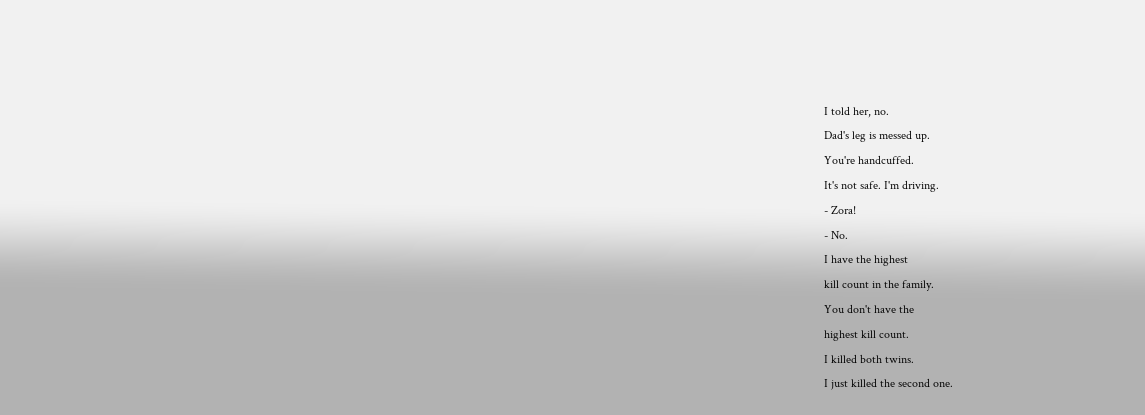I told her, no.
Dad's leg is messed up.
You're handcuffed.
It's not safe. I'm driving.
- Zora!
- No.
I have the highest
kill count in the family.
You don't have the
highest kill count.
I killed both twins.
I just killed the second one.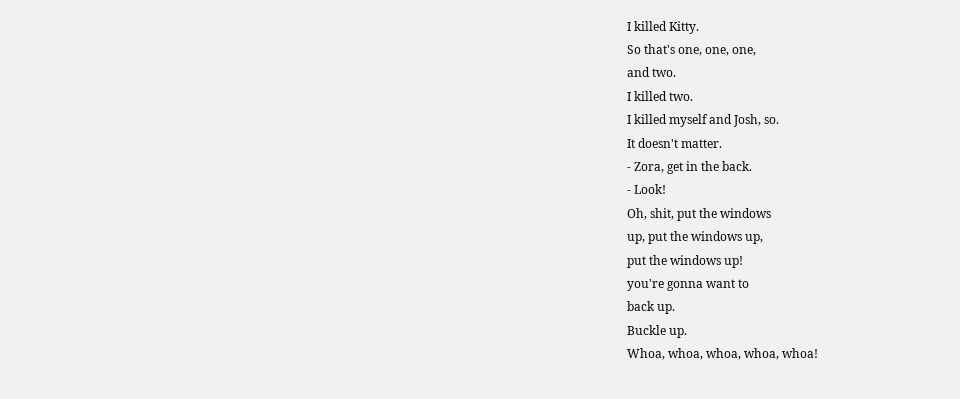I killed Kitty.
So that's one, one, one,
and two.
I killed two.
I killed myself and Josh, so.
It doesn't matter.
- Zora, get in the back.
- Look!
Oh, shit, put the windows
up, put the windows up,
put the windows up!
you're gonna want to
back up.
Buckle up.
Whoa, whoa, whoa, whoa, whoa!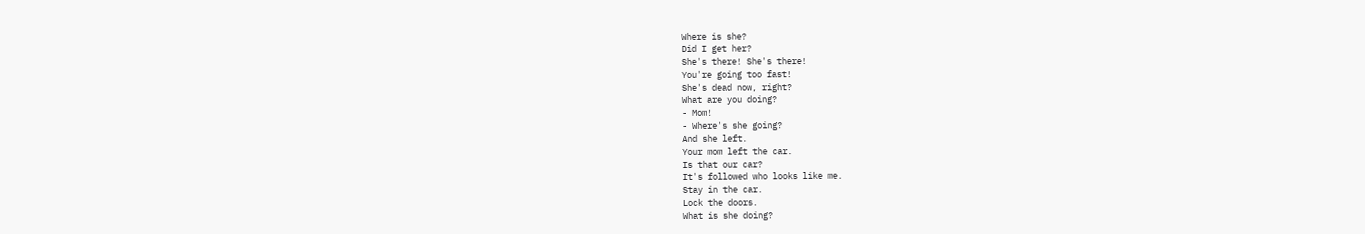Where is she?
Did I get her?
She's there! She's there!
You're going too fast!
She's dead now, right?
What are you doing?
- Mom!
- Where's she going?
And she left.
Your mom left the car.
Is that our car?
It's followed who looks like me.
Stay in the car.
Lock the doors.
What is she doing?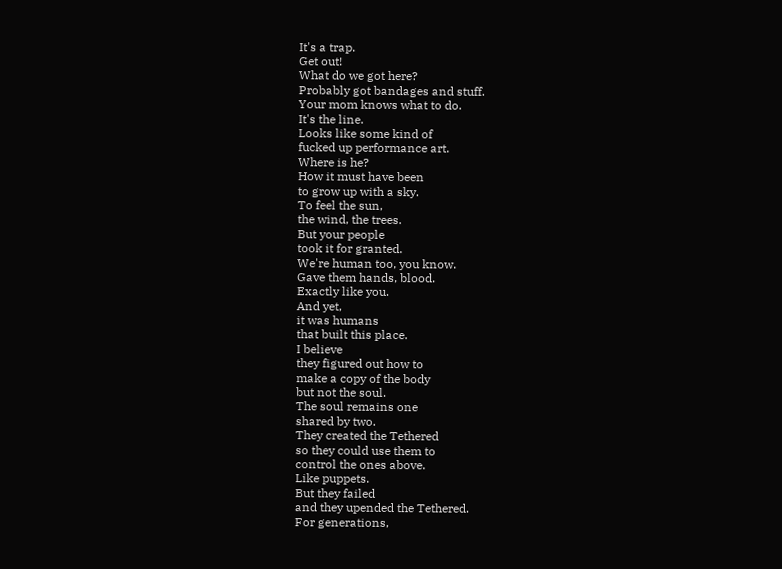It's a trap.
Get out!
What do we got here?
Probably got bandages and stuff.
Your mom knows what to do.
It's the line.
Looks like some kind of
fucked up performance art.
Where is he?
How it must have been
to grow up with a sky.
To feel the sun,
the wind, the trees.
But your people
took it for granted.
We're human too, you know.
Gave them hands, blood.
Exactly like you.
And yet,
it was humans
that built this place.
I believe
they figured out how to
make a copy of the body
but not the soul.
The soul remains one
shared by two.
They created the Tethered
so they could use them to
control the ones above.
Like puppets.
But they failed
and they upended the Tethered.
For generations,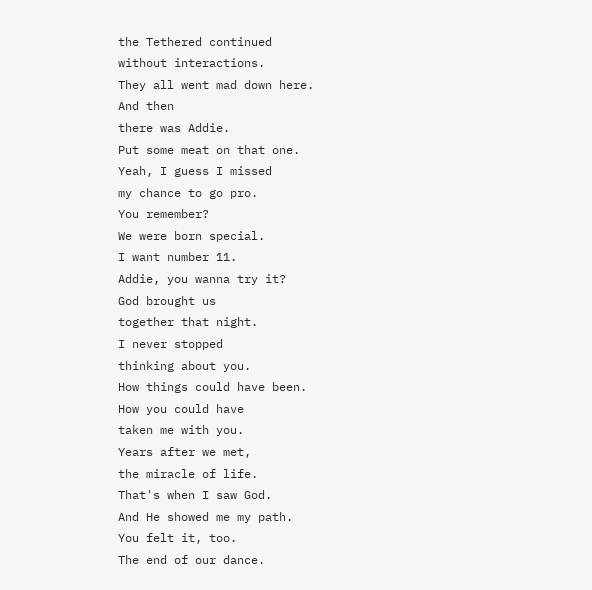the Tethered continued
without interactions.
They all went mad down here.
And then
there was Addie.
Put some meat on that one.
Yeah, I guess I missed
my chance to go pro.
You remember?
We were born special.
I want number 11.
Addie, you wanna try it?
God brought us
together that night.
I never stopped
thinking about you.
How things could have been.
How you could have
taken me with you.
Years after we met,
the miracle of life.
That's when I saw God.
And He showed me my path.
You felt it, too.
The end of our dance.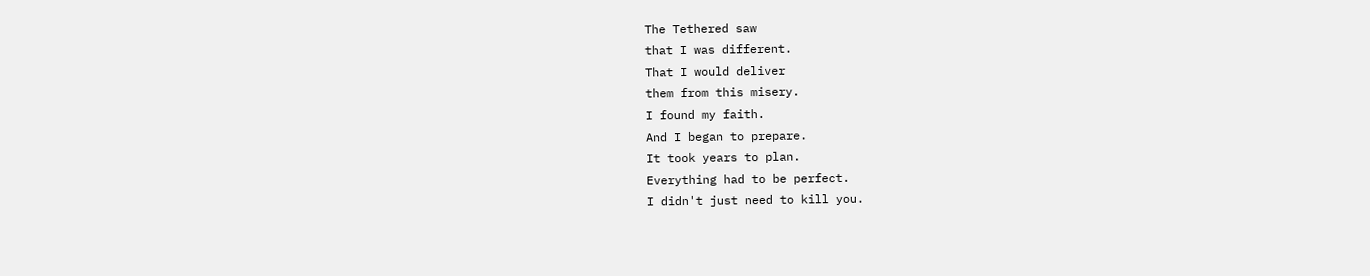The Tethered saw
that I was different.
That I would deliver
them from this misery.
I found my faith.
And I began to prepare.
It took years to plan.
Everything had to be perfect.
I didn't just need to kill you.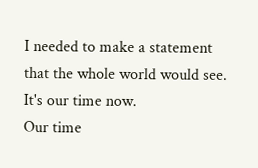I needed to make a statement
that the whole world would see.
It's our time now.
Our time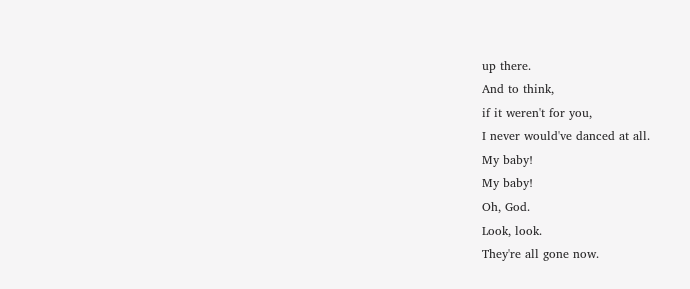up there.
And to think,
if it weren't for you,
I never would've danced at all.
My baby!
My baby!
Oh, God.
Look, look.
They're all gone now.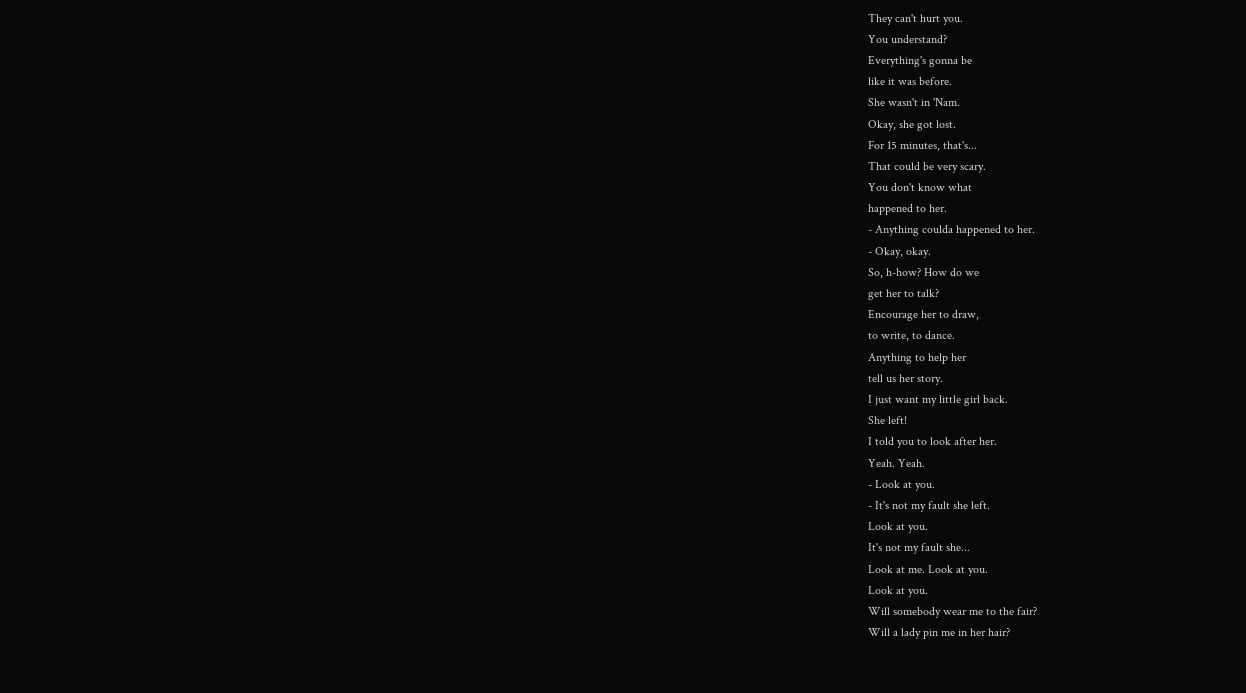They can't hurt you.
You understand?
Everything's gonna be
like it was before.
She wasn't in 'Nam.
Okay, she got lost.
For 15 minutes, that's...
That could be very scary.
You don't know what
happened to her.
- Anything coulda happened to her.
- Okay, okay.
So, h-how? How do we
get her to talk?
Encourage her to draw,
to write, to dance.
Anything to help her
tell us her story.
I just want my little girl back.
She left!
I told you to look after her.
Yeah. Yeah.
- Look at you.
- It's not my fault she left.
Look at you.
It's not my fault she...
Look at me. Look at you.
Look at you.
Will somebody wear me to the fair?
Will a lady pin me in her hair?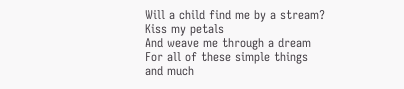Will a child find me by a stream?
Kiss my petals
And weave me through a dream
For all of these simple things
and much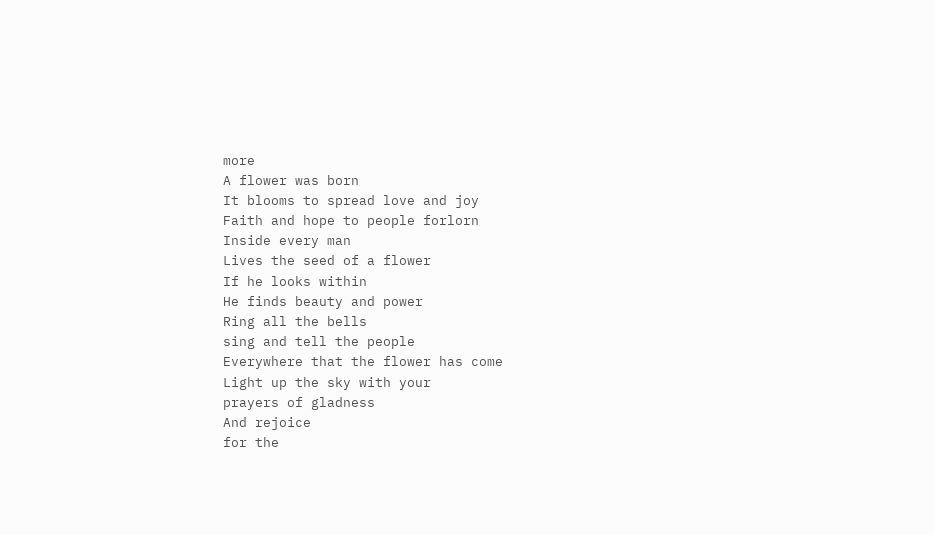more
A flower was born
It blooms to spread love and joy
Faith and hope to people forlorn
Inside every man
Lives the seed of a flower
If he looks within
He finds beauty and power
Ring all the bells
sing and tell the people
Everywhere that the flower has come
Light up the sky with your
prayers of gladness
And rejoice
for the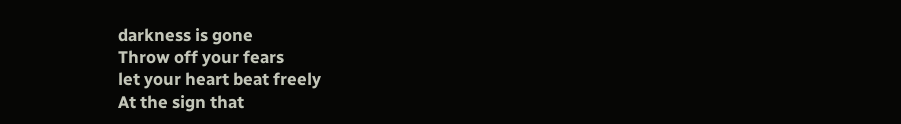darkness is gone
Throw off your fears
let your heart beat freely
At the sign that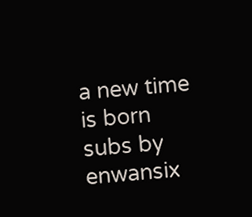a new time is born
subs by enwansix